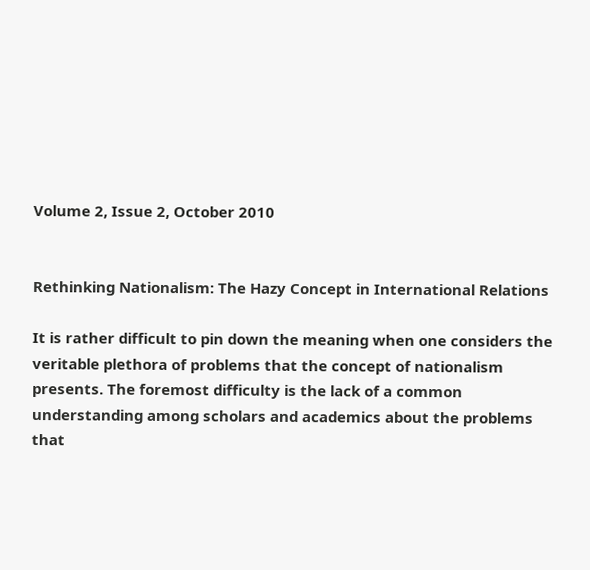Volume 2, Issue 2, October 2010


Rethinking Nationalism: The Hazy Concept in International Relations

It is rather difficult to pin down the meaning when one considers the veritable plethora of problems that the concept of nationalism presents. The foremost difficulty is the lack of a common understanding among scholars and academics about the problems that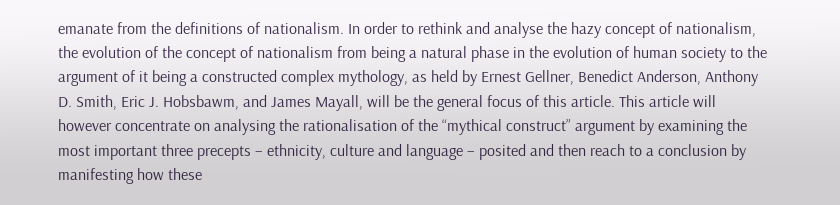emanate from the definitions of nationalism. In order to rethink and analyse the hazy concept of nationalism, the evolution of the concept of nationalism from being a natural phase in the evolution of human society to the argument of it being a constructed complex mythology, as held by Ernest Gellner, Benedict Anderson, Anthony D. Smith, Eric J. Hobsbawm, and James Mayall, will be the general focus of this article. This article will however concentrate on analysing the rationalisation of the “mythical construct” argument by examining the most important three precepts – ethnicity, culture and language – posited and then reach to a conclusion by manifesting how these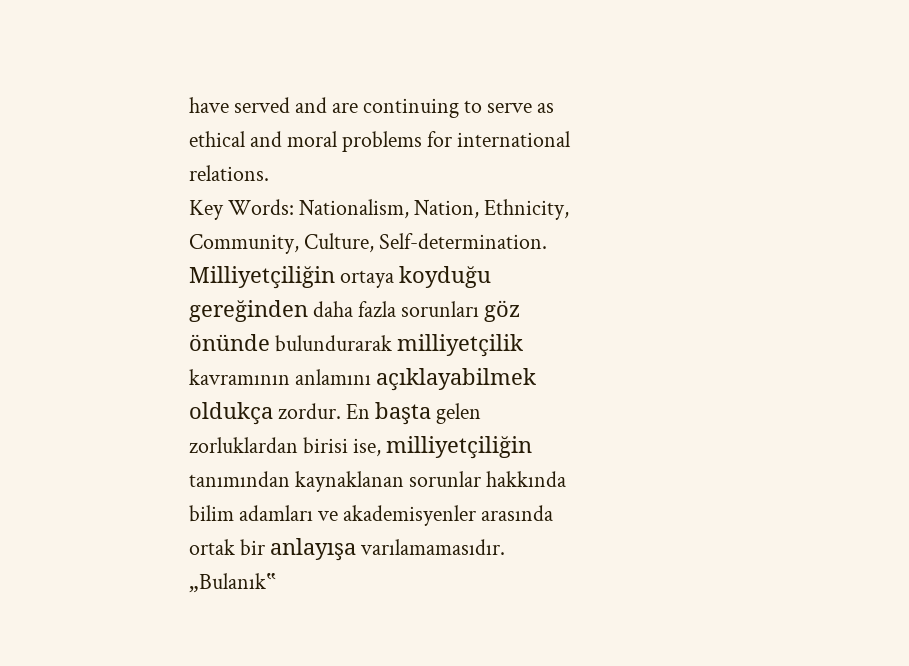have served and are continuing to serve as ethical and moral problems for international relations.
Key Words: Nationalism, Nation, Ethnicity, Community, Culture, Self-determination.
Milliyetçiliğin ortaya koyduğu gereğinden daha fazla sorunları göz önünde bulundurarak milliyetçilik kavramının anlamını açıklayabilmek oldukça zordur. En başta gelen zorluklardan birisi ise, milliyetçiliğin tanımından kaynaklanan sorunlar hakkında bilim adamları ve akademisyenler arasında ortak bir anlayışa varılamamasıdır. „Bulanık‟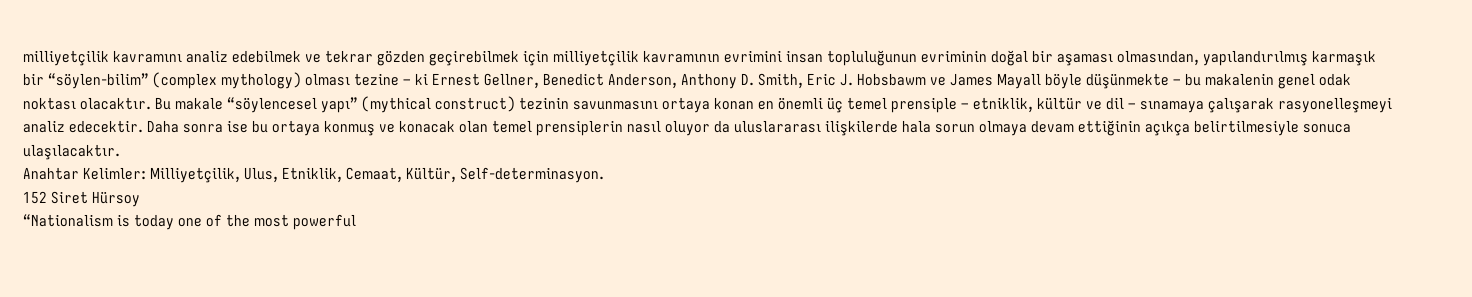milliyetçilik kavramını analiz edebilmek ve tekrar gözden geçirebilmek için milliyetçilik kavramının evrimini insan topluluğunun evriminin doğal bir aşaması olmasından, yapılandırılmış karmaşık bir “söylen-bilim” (complex mythology) olması tezine – ki Ernest Gellner, Benedict Anderson, Anthony D. Smith, Eric J. Hobsbawm ve James Mayall böyle düşünmekte – bu makalenin genel odak noktası olacaktır. Bu makale “söylencesel yapı” (mythical construct) tezinin savunmasını ortaya konan en önemli üç temel prensiple – etniklik, kültür ve dil – sınamaya çalışarak rasyonelleşmeyi analiz edecektir. Daha sonra ise bu ortaya konmuş ve konacak olan temel prensiplerin nasıl oluyor da uluslararası ilişkilerde hala sorun olmaya devam ettiğinin açıkça belirtilmesiyle sonuca ulaşılacaktır.
Anahtar Kelimler: Milliyetçilik, Ulus, Etniklik, Cemaat, Kültür, Self-determinasyon.
152 Siret Hürsoy
“Nationalism is today one of the most powerful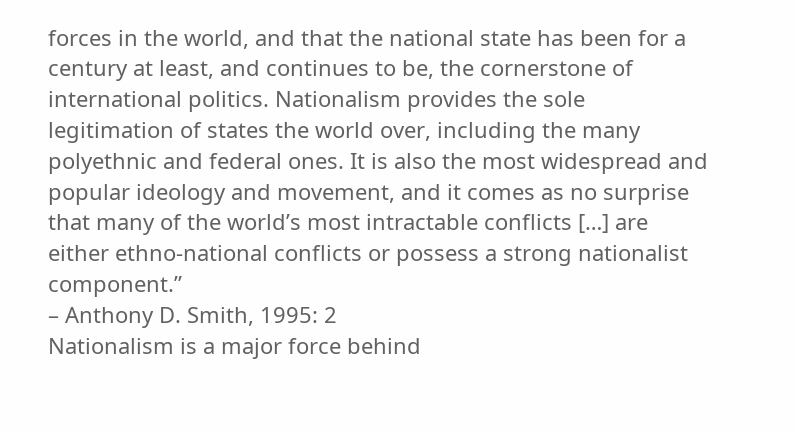forces in the world, and that the national state has been for a century at least, and continues to be, the cornerstone of international politics. Nationalism provides the sole legitimation of states the world over, including the many polyethnic and federal ones. It is also the most widespread and popular ideology and movement, and it comes as no surprise that many of the world’s most intractable conflicts […] are either ethno-national conflicts or possess a strong nationalist component.”
– Anthony D. Smith, 1995: 2
Nationalism is a major force behind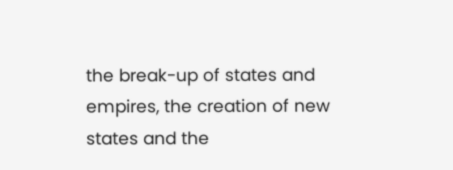the break-up of states and empires, the creation of new states and the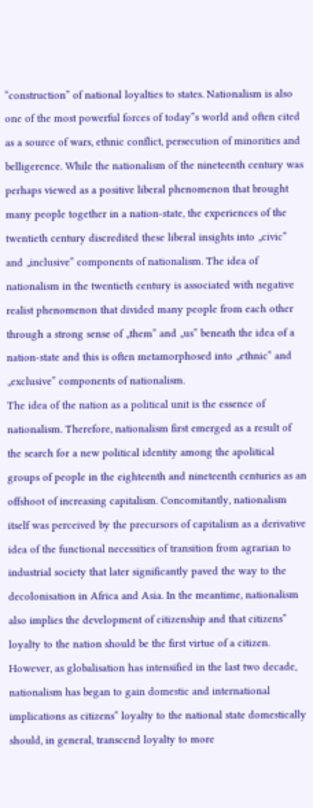“construction” of national loyalties to states. Nationalism is also one of the most powerful forces of today‟s world and often cited as a source of wars, ethnic conflict, persecution of minorities and belligerence. While the nationalism of the nineteenth century was perhaps viewed as a positive liberal phenomenon that brought many people together in a nation-state, the experiences of the twentieth century discredited these liberal insights into „civic‟ and „inclusive‟ components of nationalism. The idea of nationalism in the twentieth century is associated with negative realist phenomenon that divided many people from each other through a strong sense of „them‟ and „us‟ beneath the idea of a nation-state and this is often metamorphosed into „ethnic‟ and „exclusive‟ components of nationalism.
The idea of the nation as a political unit is the essence of nationalism. Therefore, nationalism first emerged as a result of the search for a new political identity among the apolitical groups of people in the eighteenth and nineteenth centuries as an offshoot of increasing capitalism. Concomitantly, nationalism itself was perceived by the precursors of capitalism as a derivative idea of the functional necessities of transition from agrarian to industrial society that later significantly paved the way to the decolonisation in Africa and Asia. In the meantime, nationalism also implies the development of citizenship and that citizens‟ loyalty to the nation should be the first virtue of a citizen. However, as globalisation has intensified in the last two decade, nationalism has began to gain domestic and international implications as citizens‟ loyalty to the national state domestically should, in general, transcend loyalty to more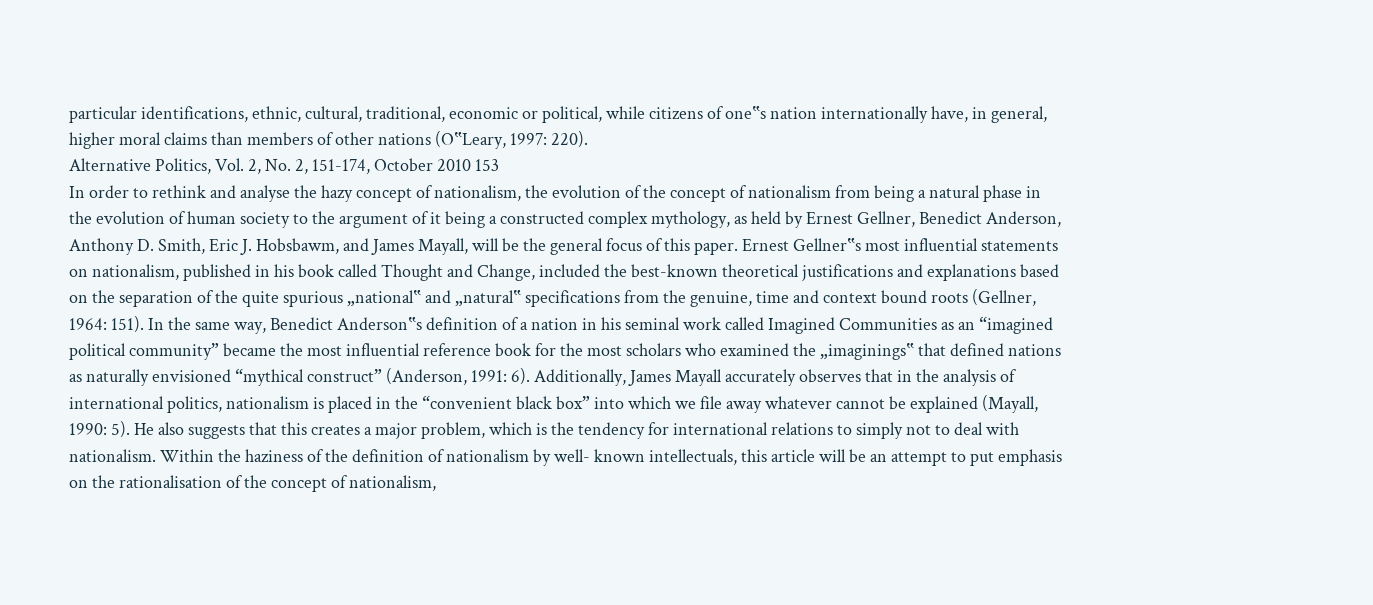particular identifications, ethnic, cultural, traditional, economic or political, while citizens of one‟s nation internationally have, in general, higher moral claims than members of other nations (O‟Leary, 1997: 220).
Alternative Politics, Vol. 2, No. 2, 151-174, October 2010 153
In order to rethink and analyse the hazy concept of nationalism, the evolution of the concept of nationalism from being a natural phase in the evolution of human society to the argument of it being a constructed complex mythology, as held by Ernest Gellner, Benedict Anderson, Anthony D. Smith, Eric J. Hobsbawm, and James Mayall, will be the general focus of this paper. Ernest Gellner‟s most influential statements on nationalism, published in his book called Thought and Change, included the best-known theoretical justifications and explanations based on the separation of the quite spurious „national‟ and „natural‟ specifications from the genuine, time and context bound roots (Gellner, 1964: 151). In the same way, Benedict Anderson‟s definition of a nation in his seminal work called Imagined Communities as an “imagined political community” became the most influential reference book for the most scholars who examined the „imaginings‟ that defined nations as naturally envisioned “mythical construct” (Anderson, 1991: 6). Additionally, James Mayall accurately observes that in the analysis of international politics, nationalism is placed in the “convenient black box” into which we file away whatever cannot be explained (Mayall, 1990: 5). He also suggests that this creates a major problem, which is the tendency for international relations to simply not to deal with nationalism. Within the haziness of the definition of nationalism by well- known intellectuals, this article will be an attempt to put emphasis on the rationalisation of the concept of nationalism,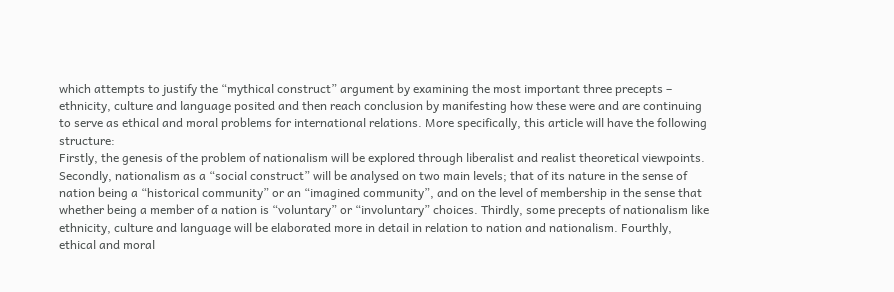which attempts to justify the “mythical construct” argument by examining the most important three precepts – ethnicity, culture and language posited and then reach conclusion by manifesting how these were and are continuing to serve as ethical and moral problems for international relations. More specifically, this article will have the following structure:
Firstly, the genesis of the problem of nationalism will be explored through liberalist and realist theoretical viewpoints. Secondly, nationalism as a “social construct” will be analysed on two main levels; that of its nature in the sense of nation being a “historical community” or an “imagined community”, and on the level of membership in the sense that whether being a member of a nation is “voluntary” or “involuntary” choices. Thirdly, some precepts of nationalism like ethnicity, culture and language will be elaborated more in detail in relation to nation and nationalism. Fourthly, ethical and moral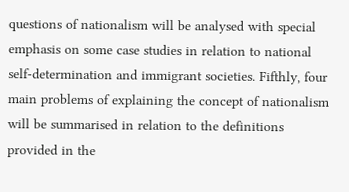questions of nationalism will be analysed with special emphasis on some case studies in relation to national self-determination and immigrant societies. Fifthly, four main problems of explaining the concept of nationalism will be summarised in relation to the definitions provided in the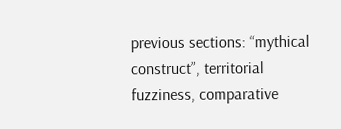previous sections: “mythical construct”, territorial fuzziness, comparative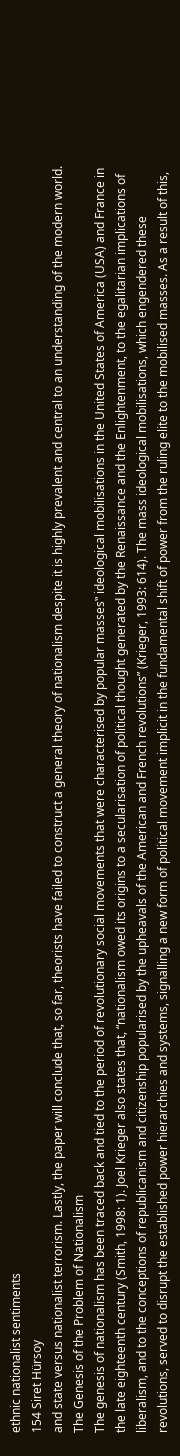ethnic nationalist sentiments
154 Siret Hürsoy
and state versus nationalist terrorism. Lastly, the paper will conclude that, so far, theorists have failed to construct a general theory of nationalism despite it is highly prevalent and central to an understanding of the modern world.
The Genesis of the Problem of Nationalism
The genesis of nationalism has been traced back and tied to the period of revolutionary social movements that were characterised by popular masses‟ ideological mobilisations in the United States of America (USA) and France in the late eighteenth century (Smith, 1998: 1). Joel Krieger also states that, “nationalism owed its origins to a secularisation of political thought generated by the Renaissance and the Enlightenment, to the egalitarian implications of liberalism, and to the conceptions of republicanism and citizenship popularised by the upheavals of the American and French revolutions” (Krieger, 1993: 614). The mass ideological mobilisations, which engendered these revolutions, served to disrupt the established power hierarchies and systems, signalling a new form of political movement implicit in the fundamental shift of power from the ruling elite to the mobilised masses. As a result of this,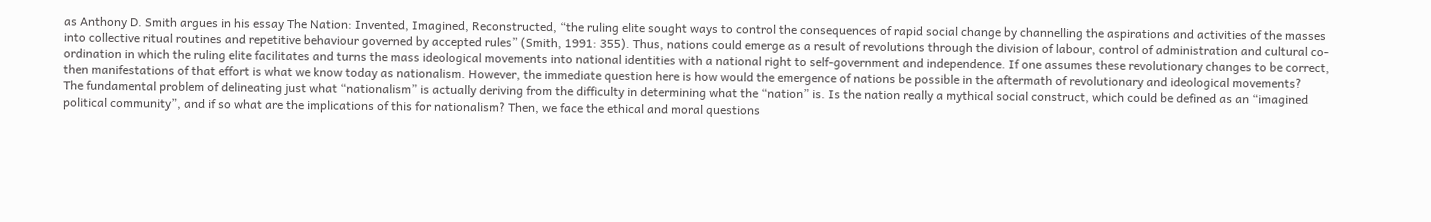as Anthony D. Smith argues in his essay The Nation: Invented, Imagined, Reconstructed, “the ruling elite sought ways to control the consequences of rapid social change by channelling the aspirations and activities of the masses into collective ritual routines and repetitive behaviour governed by accepted rules” (Smith, 1991: 355). Thus, nations could emerge as a result of revolutions through the division of labour, control of administration and cultural co-ordination in which the ruling elite facilitates and turns the mass ideological movements into national identities with a national right to self-government and independence. If one assumes these revolutionary changes to be correct, then manifestations of that effort is what we know today as nationalism. However, the immediate question here is how would the emergence of nations be possible in the aftermath of revolutionary and ideological movements?
The fundamental problem of delineating just what “nationalism” is actually deriving from the difficulty in determining what the “nation” is. Is the nation really a mythical social construct, which could be defined as an “imagined political community”, and if so what are the implications of this for nationalism? Then, we face the ethical and moral questions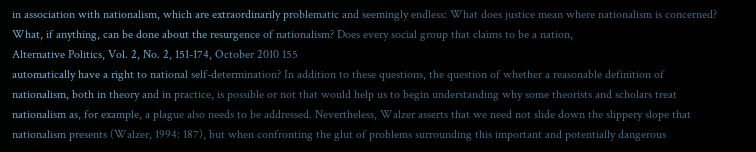in association with nationalism, which are extraordinarily problematic and seemingly endless: What does justice mean where nationalism is concerned? What, if anything, can be done about the resurgence of nationalism? Does every social group that claims to be a nation,
Alternative Politics, Vol. 2, No. 2, 151-174, October 2010 155
automatically have a right to national self-determination? In addition to these questions, the question of whether a reasonable definition of nationalism, both in theory and in practice, is possible or not that would help us to begin understanding why some theorists and scholars treat nationalism as, for example, a plague also needs to be addressed. Nevertheless, Walzer asserts that we need not slide down the slippery slope that nationalism presents (Walzer, 1994: 187), but when confronting the glut of problems surrounding this important and potentially dangerous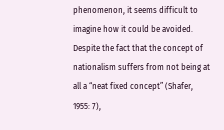phenomenon, it seems difficult to imagine how it could be avoided. Despite the fact that the concept of nationalism suffers from not being at all a “neat fixed concept” (Shafer, 1955: 7),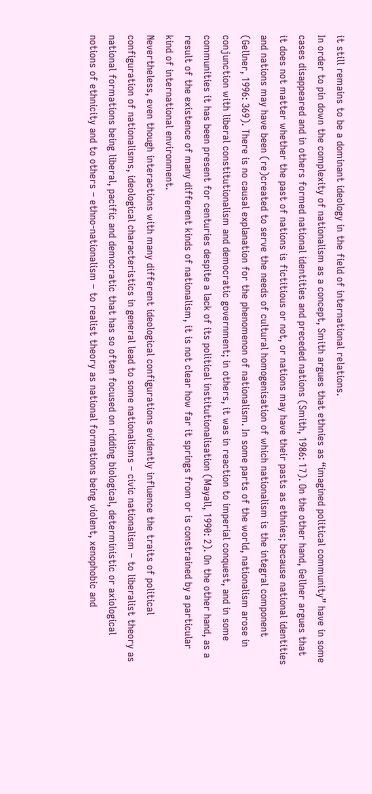it still remains to be a dominant ideology in the field of international relations.
In order to pin down the complexity of nationalism as a concept, Smith argues that ethnies as “imagined political community” have in some cases disappeared and in others formed national identities and preceded nations (Smith, 1986: 17). On the other hand, Gellner argues that it does not matter whether the past of nations is fictitious or not, or nations may have their pasts as ethnies; because national identities and nations may have been (re)created to serve the needs of cultural homogenisation of which nationalism is the integral component (Gellner, 1996: 369). There is no causal explanation for the phenomenon of nationalism. In some parts of the world, nationalism arose in conjunction with liberal constitutionalism and democratic government; in others, it was in reaction to imperial conquest, and in some communities it has been present for centuries despite a lack of its political institutionalisation (Mayall, 1990: 2). On the other hand, as a result of the existence of many different kinds of nationalism, it is not clear how far it springs from or is constrained by a particular kind of international environment.
Nevertheless, even though interactions with many different ideological configurations evidently influence the traits of political configuration of nationalisms, ideological characteristics in general lead to some nationalisms – civic nationalism – to liberalist theory as national formations being liberal, pacific and democratic that has so often focused on ridding biological, deterministic or axiological notions of ethnicity and to others – ethno-nationalism – to realist theory as national formations being violent, xenophobic and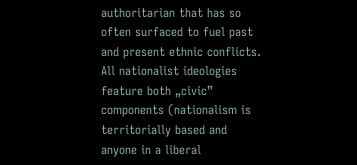authoritarian that has so often surfaced to fuel past and present ethnic conflicts. All nationalist ideologies feature both „civic‟ components (nationalism is territorially based and anyone in a liberal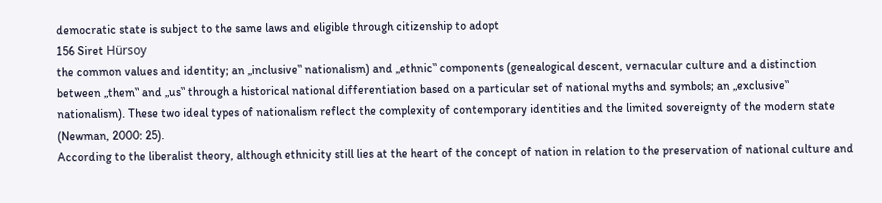democratic state is subject to the same laws and eligible through citizenship to adopt
156 Siret Hürsoy
the common values and identity; an „inclusive‟ nationalism) and „ethnic‟ components (genealogical descent, vernacular culture and a distinction between „them‟ and „us‟ through a historical national differentiation based on a particular set of national myths and symbols; an „exclusive‟ nationalism). These two ideal types of nationalism reflect the complexity of contemporary identities and the limited sovereignty of the modern state (Newman, 2000: 25).
According to the liberalist theory, although ethnicity still lies at the heart of the concept of nation in relation to the preservation of national culture and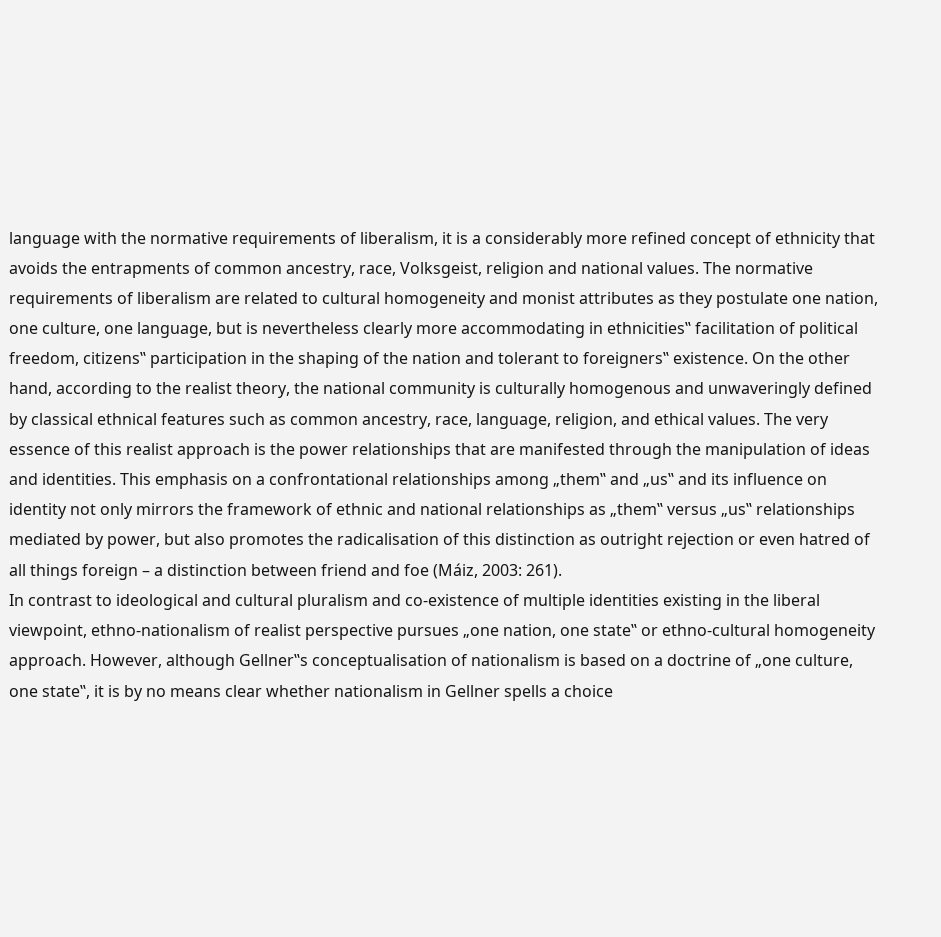language with the normative requirements of liberalism, it is a considerably more refined concept of ethnicity that avoids the entrapments of common ancestry, race, Volksgeist, religion and national values. The normative requirements of liberalism are related to cultural homogeneity and monist attributes as they postulate one nation, one culture, one language, but is nevertheless clearly more accommodating in ethnicities‟ facilitation of political freedom, citizens‟ participation in the shaping of the nation and tolerant to foreigners‟ existence. On the other hand, according to the realist theory, the national community is culturally homogenous and unwaveringly defined by classical ethnical features such as common ancestry, race, language, religion, and ethical values. The very essence of this realist approach is the power relationships that are manifested through the manipulation of ideas and identities. This emphasis on a confrontational relationships among „them‟ and „us‟ and its influence on identity not only mirrors the framework of ethnic and national relationships as „them‟ versus „us‟ relationships mediated by power, but also promotes the radicalisation of this distinction as outright rejection or even hatred of all things foreign – a distinction between friend and foe (Máiz, 2003: 261).
In contrast to ideological and cultural pluralism and co-existence of multiple identities existing in the liberal viewpoint, ethno-nationalism of realist perspective pursues „one nation, one state‟ or ethno-cultural homogeneity approach. However, although Gellner‟s conceptualisation of nationalism is based on a doctrine of „one culture, one state‟, it is by no means clear whether nationalism in Gellner spells a choice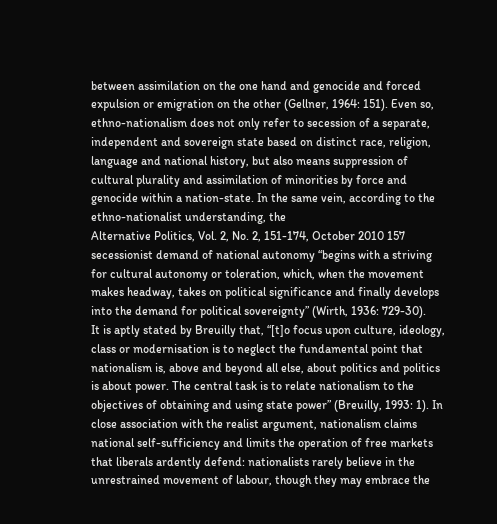between assimilation on the one hand and genocide and forced expulsion or emigration on the other (Gellner, 1964: 151). Even so, ethno-nationalism does not only refer to secession of a separate, independent and sovereign state based on distinct race, religion, language and national history, but also means suppression of cultural plurality and assimilation of minorities by force and genocide within a nation-state. In the same vein, according to the ethno-nationalist understanding, the
Alternative Politics, Vol. 2, No. 2, 151-174, October 2010 157
secessionist demand of national autonomy “begins with a striving for cultural autonomy or toleration, which, when the movement makes headway, takes on political significance and finally develops into the demand for political sovereignty” (Wirth, 1936: 729-30).
It is aptly stated by Breuilly that, “[t]o focus upon culture, ideology, class or modernisation is to neglect the fundamental point that nationalism is, above and beyond all else, about politics and politics is about power. The central task is to relate nationalism to the objectives of obtaining and using state power” (Breuilly, 1993: 1). In close association with the realist argument, nationalism claims national self-sufficiency and limits the operation of free markets that liberals ardently defend: nationalists rarely believe in the unrestrained movement of labour, though they may embrace the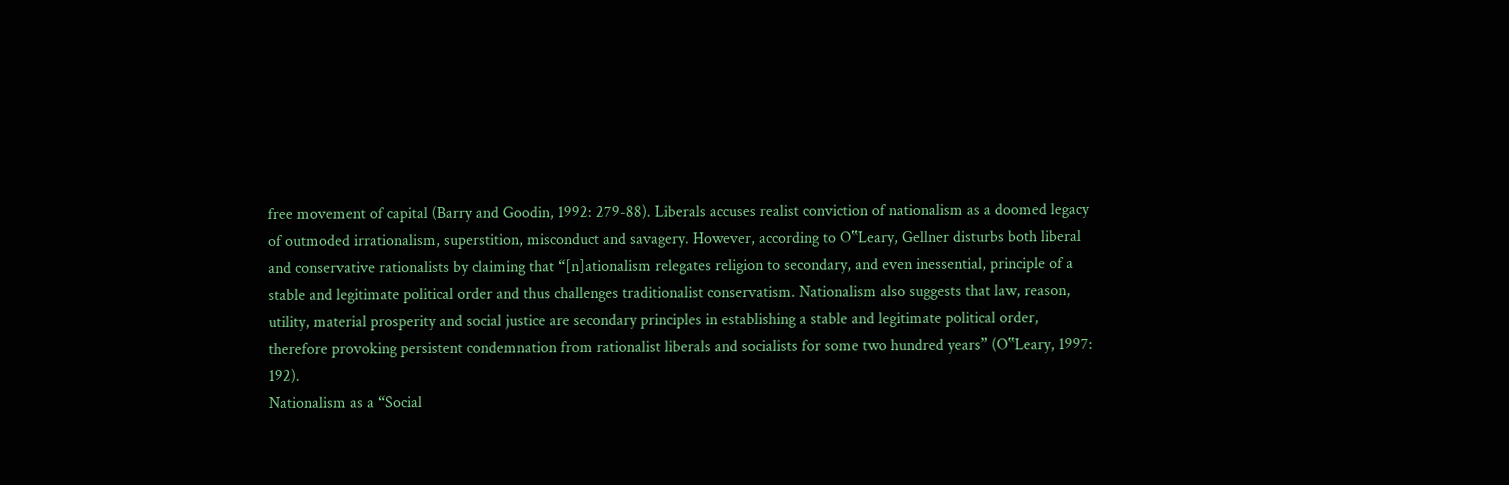free movement of capital (Barry and Goodin, 1992: 279-88). Liberals accuses realist conviction of nationalism as a doomed legacy of outmoded irrationalism, superstition, misconduct and savagery. However, according to O‟Leary, Gellner disturbs both liberal and conservative rationalists by claiming that “[n]ationalism relegates religion to secondary, and even inessential, principle of a stable and legitimate political order and thus challenges traditionalist conservatism. Nationalism also suggests that law, reason, utility, material prosperity and social justice are secondary principles in establishing a stable and legitimate political order, therefore provoking persistent condemnation from rationalist liberals and socialists for some two hundred years” (O‟Leary, 1997: 192).
Nationalism as a “Social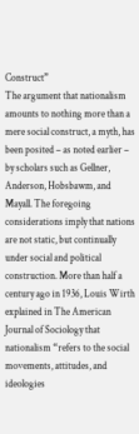Construct”
The argument that nationalism amounts to nothing more than a mere social construct, a myth, has been posited – as noted earlier – by scholars such as Gellner, Anderson, Hobsbawm, and Mayall. The foregoing considerations imply that nations are not static, but continually under social and political construction. More than half a century ago in 1936, Louis Wirth explained in The American Journal of Sociology that nationalism “refers to the social movements, attitudes, and ideologies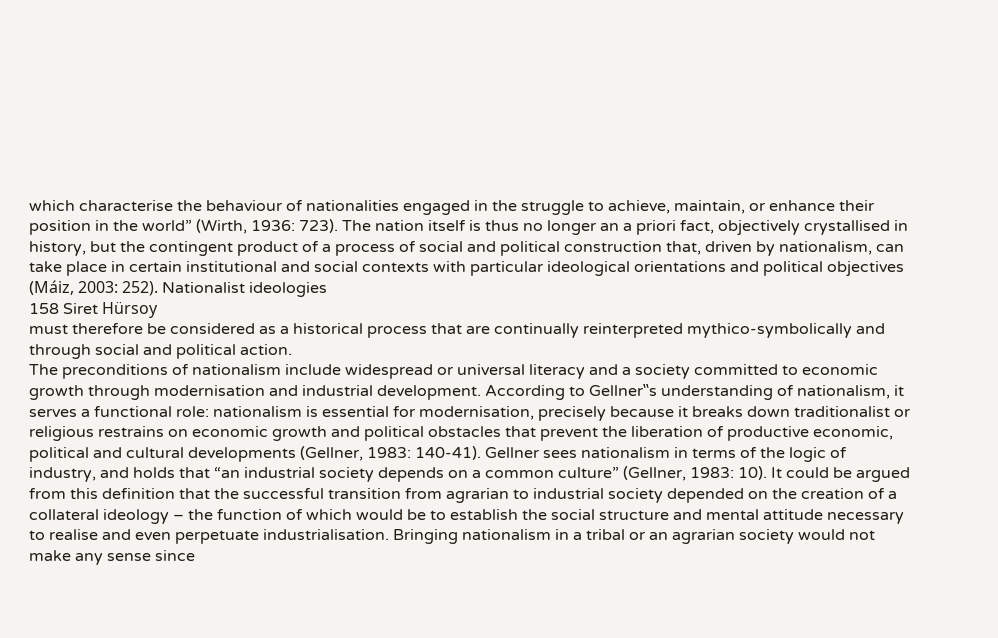which characterise the behaviour of nationalities engaged in the struggle to achieve, maintain, or enhance their position in the world” (Wirth, 1936: 723). The nation itself is thus no longer an a priori fact, objectively crystallised in history, but the contingent product of a process of social and political construction that, driven by nationalism, can take place in certain institutional and social contexts with particular ideological orientations and political objectives (Máiz, 2003: 252). Nationalist ideologies
158 Siret Hürsoy
must therefore be considered as a historical process that are continually reinterpreted mythico-symbolically and through social and political action.
The preconditions of nationalism include widespread or universal literacy and a society committed to economic growth through modernisation and industrial development. According to Gellner‟s understanding of nationalism, it serves a functional role: nationalism is essential for modernisation, precisely because it breaks down traditionalist or religious restrains on economic growth and political obstacles that prevent the liberation of productive economic, political and cultural developments (Gellner, 1983: 140-41). Gellner sees nationalism in terms of the logic of industry, and holds that “an industrial society depends on a common culture” (Gellner, 1983: 10). It could be argued from this definition that the successful transition from agrarian to industrial society depended on the creation of a collateral ideology – the function of which would be to establish the social structure and mental attitude necessary to realise and even perpetuate industrialisation. Bringing nationalism in a tribal or an agrarian society would not make any sense since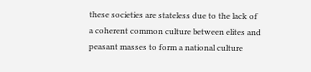these societies are stateless due to the lack of a coherent common culture between elites and peasant masses to form a national culture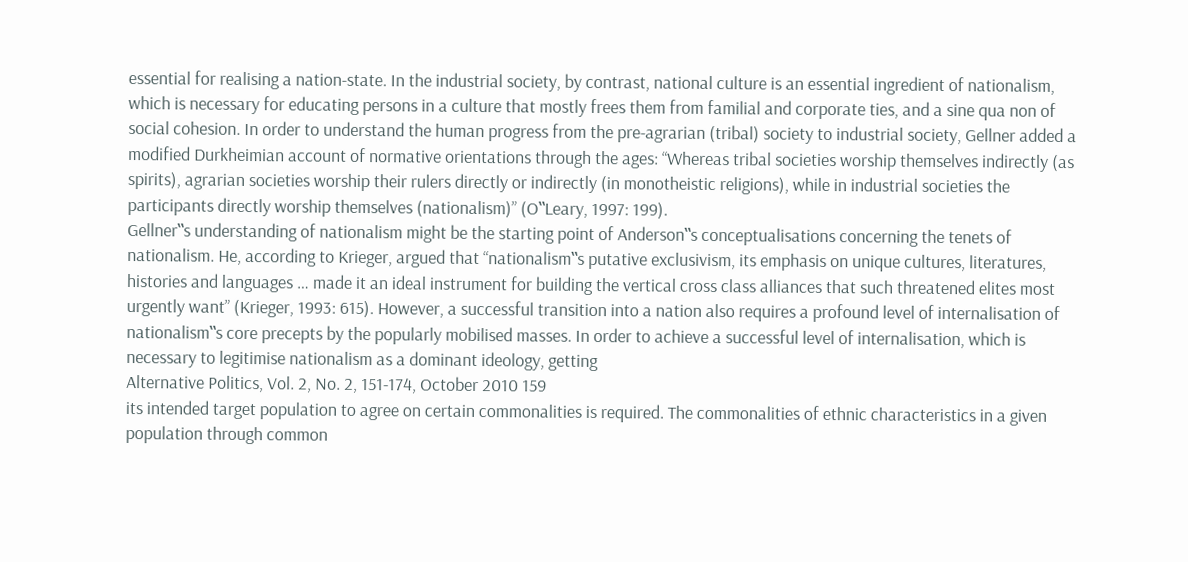essential for realising a nation-state. In the industrial society, by contrast, national culture is an essential ingredient of nationalism, which is necessary for educating persons in a culture that mostly frees them from familial and corporate ties, and a sine qua non of social cohesion. In order to understand the human progress from the pre-agrarian (tribal) society to industrial society, Gellner added a modified Durkheimian account of normative orientations through the ages: “Whereas tribal societies worship themselves indirectly (as spirits), agrarian societies worship their rulers directly or indirectly (in monotheistic religions), while in industrial societies the participants directly worship themselves (nationalism)” (O‟Leary, 1997: 199).
Gellner‟s understanding of nationalism might be the starting point of Anderson‟s conceptualisations concerning the tenets of nationalism. He, according to Krieger, argued that “nationalism‟s putative exclusivism, its emphasis on unique cultures, literatures, histories and languages … made it an ideal instrument for building the vertical cross class alliances that such threatened elites most urgently want” (Krieger, 1993: 615). However, a successful transition into a nation also requires a profound level of internalisation of nationalism‟s core precepts by the popularly mobilised masses. In order to achieve a successful level of internalisation, which is necessary to legitimise nationalism as a dominant ideology, getting
Alternative Politics, Vol. 2, No. 2, 151-174, October 2010 159
its intended target population to agree on certain commonalities is required. The commonalities of ethnic characteristics in a given population through common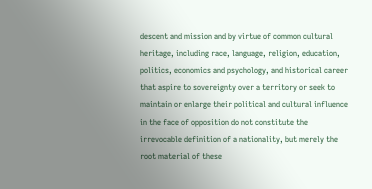descent and mission and by virtue of common cultural heritage, including race, language, religion, education, politics, economics and psychology, and historical career that aspire to sovereignty over a territory or seek to maintain or enlarge their political and cultural influence in the face of opposition do not constitute the irrevocable definition of a nationality, but merely the root material of these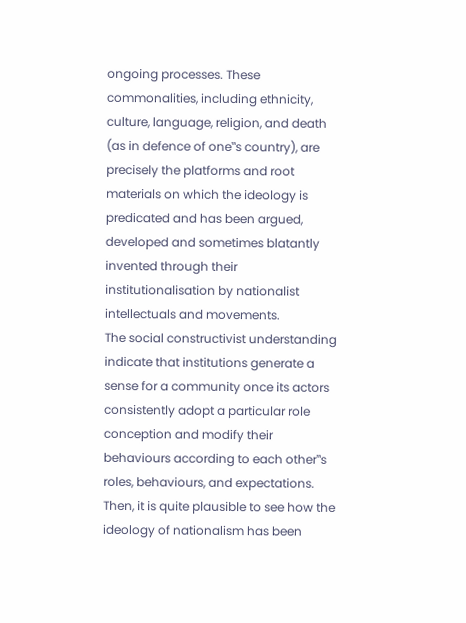ongoing processes. These commonalities, including ethnicity, culture, language, religion, and death (as in defence of one‟s country), are precisely the platforms and root materials on which the ideology is predicated and has been argued, developed and sometimes blatantly invented through their institutionalisation by nationalist intellectuals and movements.
The social constructivist understanding indicate that institutions generate a sense for a community once its actors consistently adopt a particular role conception and modify their behaviours according to each other‟s roles, behaviours, and expectations. Then, it is quite plausible to see how the ideology of nationalism has been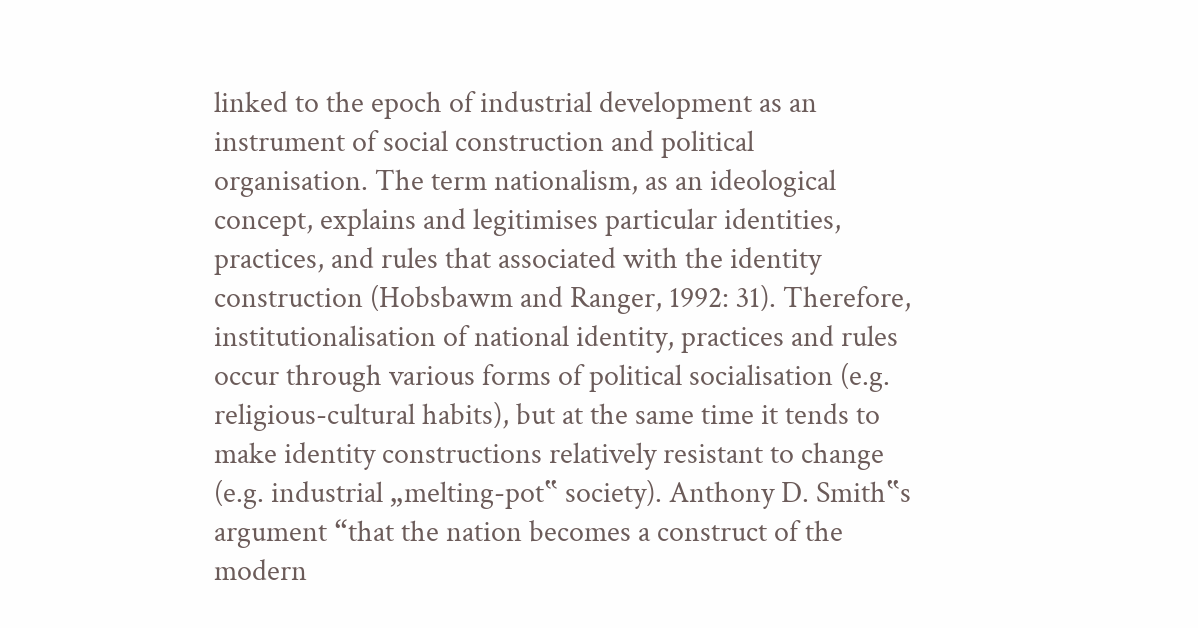linked to the epoch of industrial development as an instrument of social construction and political organisation. The term nationalism, as an ideological concept, explains and legitimises particular identities, practices, and rules that associated with the identity construction (Hobsbawm and Ranger, 1992: 31). Therefore, institutionalisation of national identity, practices and rules occur through various forms of political socialisation (e.g. religious-cultural habits), but at the same time it tends to make identity constructions relatively resistant to change (e.g. industrial „melting-pot‟ society). Anthony D. Smith‟s argument “that the nation becomes a construct of the modern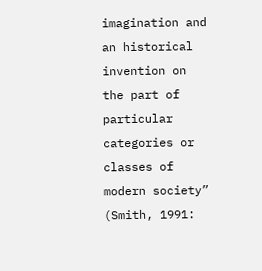imagination and an historical invention on the part of particular categories or classes of modern society” (Smith, 1991: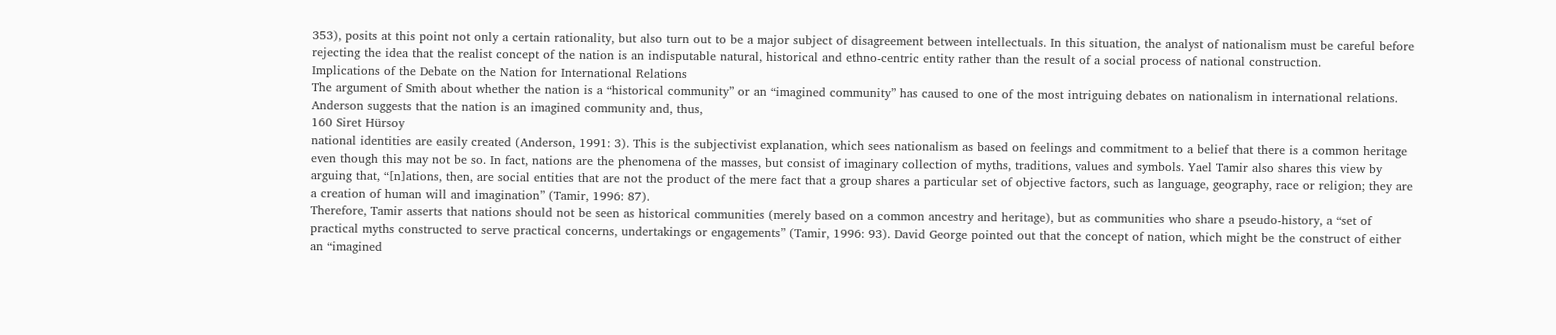353), posits at this point not only a certain rationality, but also turn out to be a major subject of disagreement between intellectuals. In this situation, the analyst of nationalism must be careful before rejecting the idea that the realist concept of the nation is an indisputable natural, historical and ethno-centric entity rather than the result of a social process of national construction.
Implications of the Debate on the Nation for International Relations
The argument of Smith about whether the nation is a “historical community” or an “imagined community” has caused to one of the most intriguing debates on nationalism in international relations. Anderson suggests that the nation is an imagined community and, thus,
160 Siret Hürsoy
national identities are easily created (Anderson, 1991: 3). This is the subjectivist explanation, which sees nationalism as based on feelings and commitment to a belief that there is a common heritage even though this may not be so. In fact, nations are the phenomena of the masses, but consist of imaginary collection of myths, traditions, values and symbols. Yael Tamir also shares this view by arguing that, “[n]ations, then, are social entities that are not the product of the mere fact that a group shares a particular set of objective factors, such as language, geography, race or religion; they are a creation of human will and imagination” (Tamir, 1996: 87).
Therefore, Tamir asserts that nations should not be seen as historical communities (merely based on a common ancestry and heritage), but as communities who share a pseudo-history, a “set of practical myths constructed to serve practical concerns, undertakings or engagements” (Tamir, 1996: 93). David George pointed out that the concept of nation, which might be the construct of either an “imagined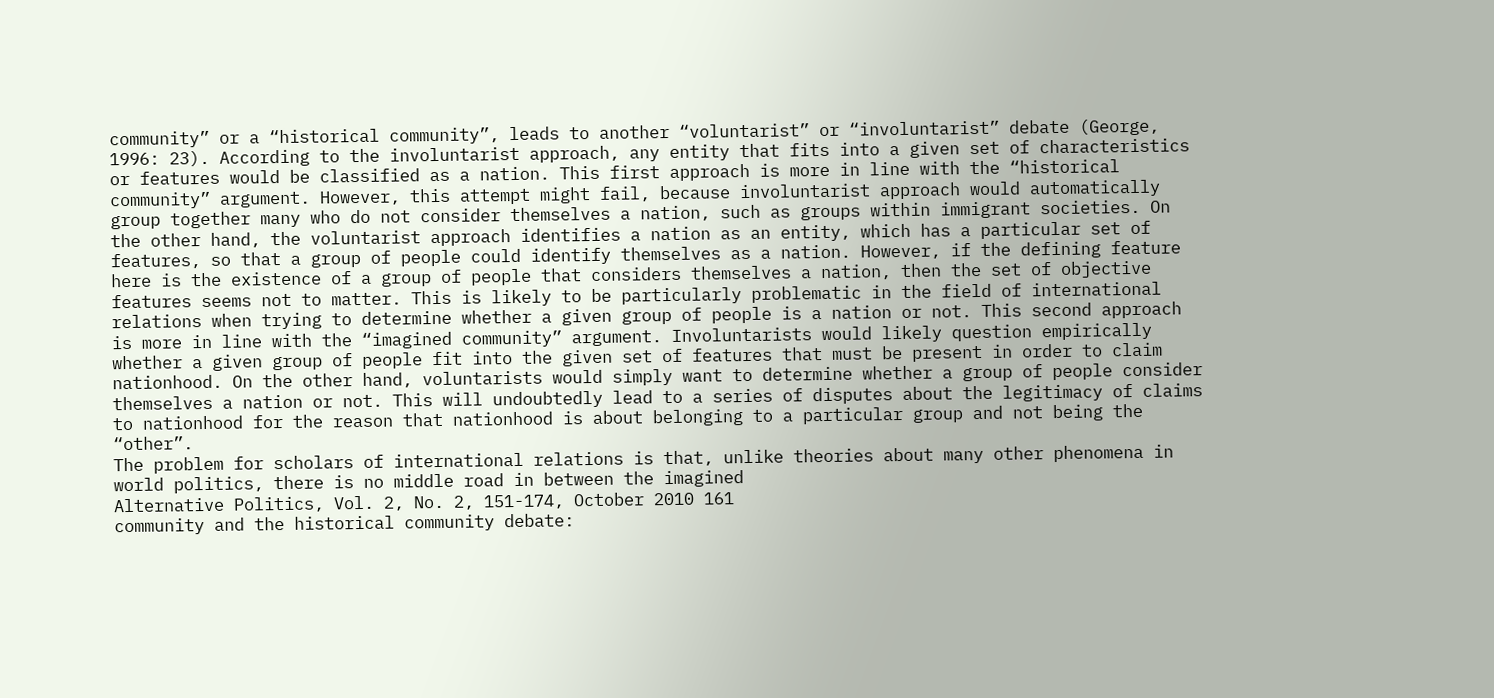community” or a “historical community”, leads to another “voluntarist” or “involuntarist” debate (George, 1996: 23). According to the involuntarist approach, any entity that fits into a given set of characteristics or features would be classified as a nation. This first approach is more in line with the “historical community” argument. However, this attempt might fail, because involuntarist approach would automatically group together many who do not consider themselves a nation, such as groups within immigrant societies. On the other hand, the voluntarist approach identifies a nation as an entity, which has a particular set of features, so that a group of people could identify themselves as a nation. However, if the defining feature here is the existence of a group of people that considers themselves a nation, then the set of objective features seems not to matter. This is likely to be particularly problematic in the field of international relations when trying to determine whether a given group of people is a nation or not. This second approach is more in line with the “imagined community” argument. Involuntarists would likely question empirically whether a given group of people fit into the given set of features that must be present in order to claim nationhood. On the other hand, voluntarists would simply want to determine whether a group of people consider themselves a nation or not. This will undoubtedly lead to a series of disputes about the legitimacy of claims to nationhood for the reason that nationhood is about belonging to a particular group and not being the “other”.
The problem for scholars of international relations is that, unlike theories about many other phenomena in world politics, there is no middle road in between the imagined
Alternative Politics, Vol. 2, No. 2, 151-174, October 2010 161
community and the historical community debate: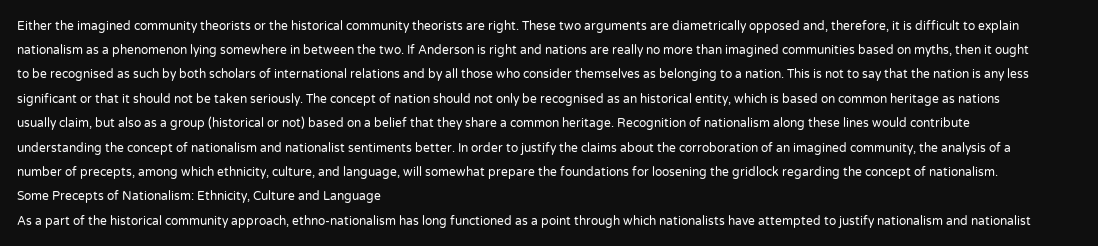Either the imagined community theorists or the historical community theorists are right. These two arguments are diametrically opposed and, therefore, it is difficult to explain nationalism as a phenomenon lying somewhere in between the two. If Anderson is right and nations are really no more than imagined communities based on myths, then it ought to be recognised as such by both scholars of international relations and by all those who consider themselves as belonging to a nation. This is not to say that the nation is any less significant or that it should not be taken seriously. The concept of nation should not only be recognised as an historical entity, which is based on common heritage as nations usually claim, but also as a group (historical or not) based on a belief that they share a common heritage. Recognition of nationalism along these lines would contribute understanding the concept of nationalism and nationalist sentiments better. In order to justify the claims about the corroboration of an imagined community, the analysis of a number of precepts, among which ethnicity, culture, and language, will somewhat prepare the foundations for loosening the gridlock regarding the concept of nationalism.
Some Precepts of Nationalism: Ethnicity, Culture and Language
As a part of the historical community approach, ethno-nationalism has long functioned as a point through which nationalists have attempted to justify nationalism and nationalist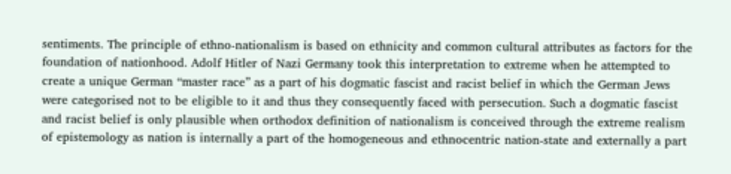sentiments. The principle of ethno-nationalism is based on ethnicity and common cultural attributes as factors for the foundation of nationhood. Adolf Hitler of Nazi Germany took this interpretation to extreme when he attempted to create a unique German “master race” as a part of his dogmatic fascist and racist belief in which the German Jews were categorised not to be eligible to it and thus they consequently faced with persecution. Such a dogmatic fascist and racist belief is only plausible when orthodox definition of nationalism is conceived through the extreme realism of epistemology as nation is internally a part of the homogeneous and ethnocentric nation-state and externally a part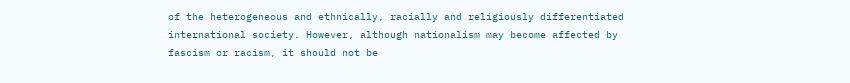of the heterogeneous and ethnically, racially and religiously differentiated international society. However, although nationalism may become affected by fascism or racism, it should not be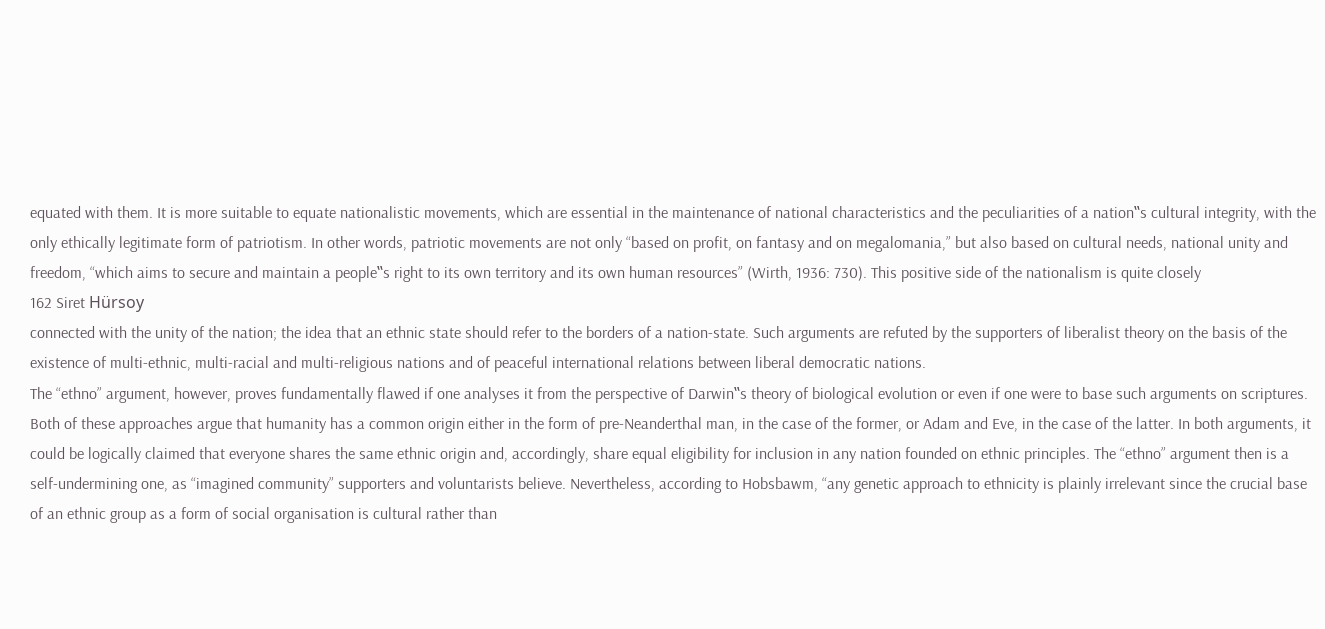equated with them. It is more suitable to equate nationalistic movements, which are essential in the maintenance of national characteristics and the peculiarities of a nation‟s cultural integrity, with the only ethically legitimate form of patriotism. In other words, patriotic movements are not only “based on profit, on fantasy and on megalomania,” but also based on cultural needs, national unity and freedom, “which aims to secure and maintain a people‟s right to its own territory and its own human resources” (Wirth, 1936: 730). This positive side of the nationalism is quite closely
162 Siret Hürsoy
connected with the unity of the nation; the idea that an ethnic state should refer to the borders of a nation-state. Such arguments are refuted by the supporters of liberalist theory on the basis of the existence of multi-ethnic, multi-racial and multi-religious nations and of peaceful international relations between liberal democratic nations.
The “ethno” argument, however, proves fundamentally flawed if one analyses it from the perspective of Darwin‟s theory of biological evolution or even if one were to base such arguments on scriptures. Both of these approaches argue that humanity has a common origin either in the form of pre-Neanderthal man, in the case of the former, or Adam and Eve, in the case of the latter. In both arguments, it could be logically claimed that everyone shares the same ethnic origin and, accordingly, share equal eligibility for inclusion in any nation founded on ethnic principles. The “ethno” argument then is a self-undermining one, as “imagined community” supporters and voluntarists believe. Nevertheless, according to Hobsbawm, “any genetic approach to ethnicity is plainly irrelevant since the crucial base of an ethnic group as a form of social organisation is cultural rather than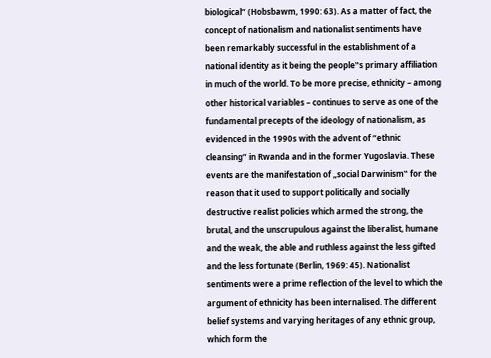biological” (Hobsbawm, 1990: 63). As a matter of fact, the concept of nationalism and nationalist sentiments have been remarkably successful in the establishment of a national identity as it being the people‟s primary affiliation in much of the world. To be more precise, ethnicity – among other historical variables – continues to serve as one of the fundamental precepts of the ideology of nationalism, as evidenced in the 1990s with the advent of “ethnic cleansing” in Rwanda and in the former Yugoslavia. These events are the manifestation of „social Darwinism‟ for the reason that it used to support politically and socially destructive realist policies which armed the strong, the brutal, and the unscrupulous against the liberalist, humane and the weak, the able and ruthless against the less gifted and the less fortunate (Berlin, 1969: 45). Nationalist sentiments were a prime reflection of the level to which the argument of ethnicity has been internalised. The different belief systems and varying heritages of any ethnic group, which form the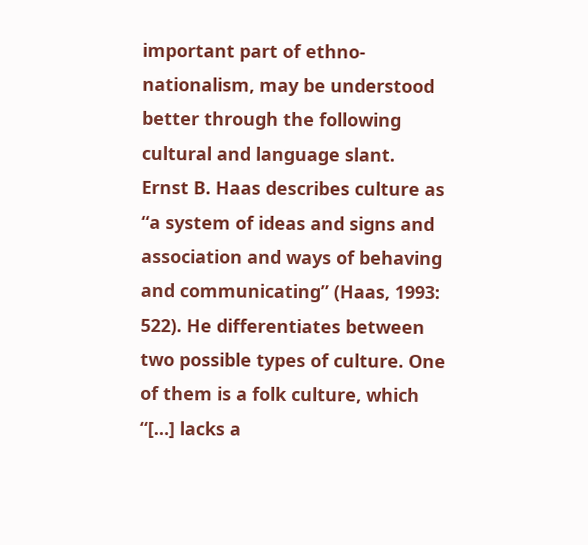important part of ethno-nationalism, may be understood better through the following cultural and language slant.
Ernst B. Haas describes culture as “a system of ideas and signs and association and ways of behaving and communicating” (Haas, 1993: 522). He differentiates between two possible types of culture. One of them is a folk culture, which “[…] lacks a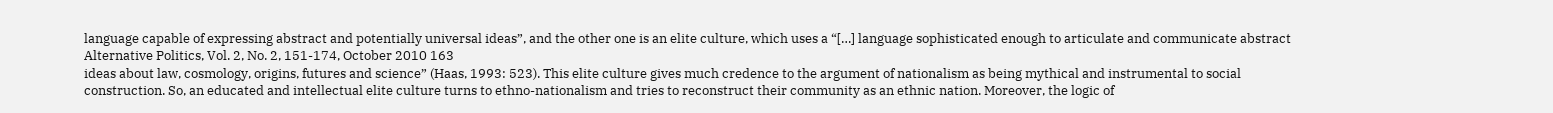language capable of expressing abstract and potentially universal ideas”, and the other one is an elite culture, which uses a “[…] language sophisticated enough to articulate and communicate abstract
Alternative Politics, Vol. 2, No. 2, 151-174, October 2010 163
ideas about law, cosmology, origins, futures and science” (Haas, 1993: 523). This elite culture gives much credence to the argument of nationalism as being mythical and instrumental to social construction. So, an educated and intellectual elite culture turns to ethno-nationalism and tries to reconstruct their community as an ethnic nation. Moreover, the logic of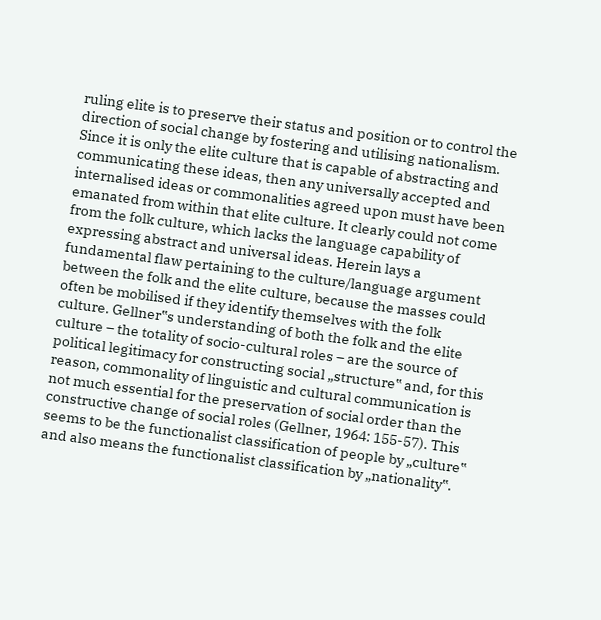ruling elite is to preserve their status and position or to control the direction of social change by fostering and utilising nationalism. Since it is only the elite culture that is capable of abstracting and communicating these ideas, then any universally accepted and internalised ideas or commonalities agreed upon must have been emanated from within that elite culture. It clearly could not come from the folk culture, which lacks the language capability of expressing abstract and universal ideas. Herein lays a fundamental flaw pertaining to the culture/language argument between the folk and the elite culture, because the masses could often be mobilised if they identify themselves with the folk culture. Gellner‟s understanding of both the folk and the elite culture – the totality of socio-cultural roles – are the source of political legitimacy for constructing social „structure‟ and, for this reason, commonality of linguistic and cultural communication is not much essential for the preservation of social order than the constructive change of social roles (Gellner, 1964: 155-57). This seems to be the functionalist classification of people by „culture‟ and also means the functionalist classification by „nationality‟.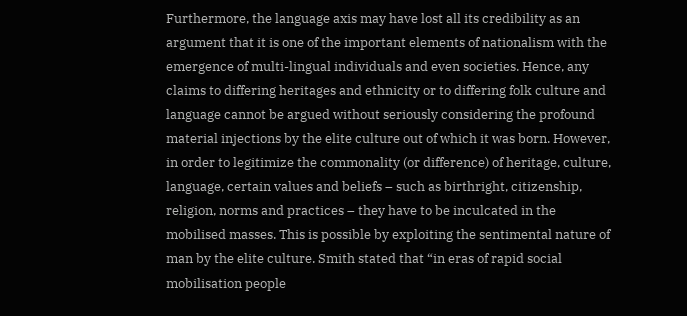Furthermore, the language axis may have lost all its credibility as an argument that it is one of the important elements of nationalism with the emergence of multi-lingual individuals and even societies. Hence, any claims to differing heritages and ethnicity or to differing folk culture and language cannot be argued without seriously considering the profound material injections by the elite culture out of which it was born. However, in order to legitimize the commonality (or difference) of heritage, culture, language, certain values and beliefs – such as birthright, citizenship, religion, norms and practices – they have to be inculcated in the mobilised masses. This is possible by exploiting the sentimental nature of man by the elite culture. Smith stated that “in eras of rapid social mobilisation people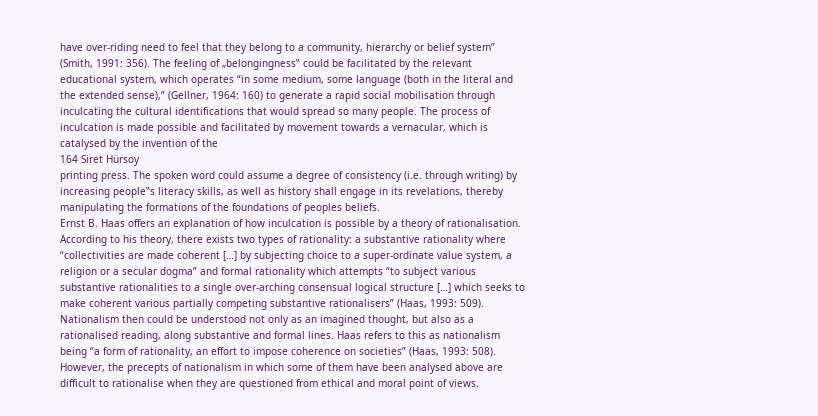have over-riding need to feel that they belong to a community, hierarchy or belief system” (Smith, 1991: 356). The feeling of „belongingness‟ could be facilitated by the relevant educational system, which operates “in some medium, some language (both in the literal and the extended sense),” (Gellner, 1964: 160) to generate a rapid social mobilisation through inculcating the cultural identifications that would spread so many people. The process of inculcation is made possible and facilitated by movement towards a vernacular, which is catalysed by the invention of the
164 Siret Hürsoy
printing press. The spoken word could assume a degree of consistency (i.e. through writing) by increasing people‟s literacy skills, as well as history shall engage in its revelations, thereby manipulating the formations of the foundations of peoples beliefs.
Ernst B. Haas offers an explanation of how inculcation is possible by a theory of rationalisation. According to his theory, there exists two types of rationality: a substantive rationality where “collectivities are made coherent […] by subjecting choice to a super-ordinate value system, a religion or a secular dogma” and formal rationality which attempts “to subject various substantive rationalities to a single over-arching consensual logical structure […] which seeks to make coherent various partially competing substantive rationalisers” (Haas, 1993: 509). Nationalism then could be understood not only as an imagined thought, but also as a rationalised reading, along substantive and formal lines. Haas refers to this as nationalism being “a form of rationality, an effort to impose coherence on societies” (Haas, 1993: 508). However, the precepts of nationalism in which some of them have been analysed above are difficult to rationalise when they are questioned from ethical and moral point of views.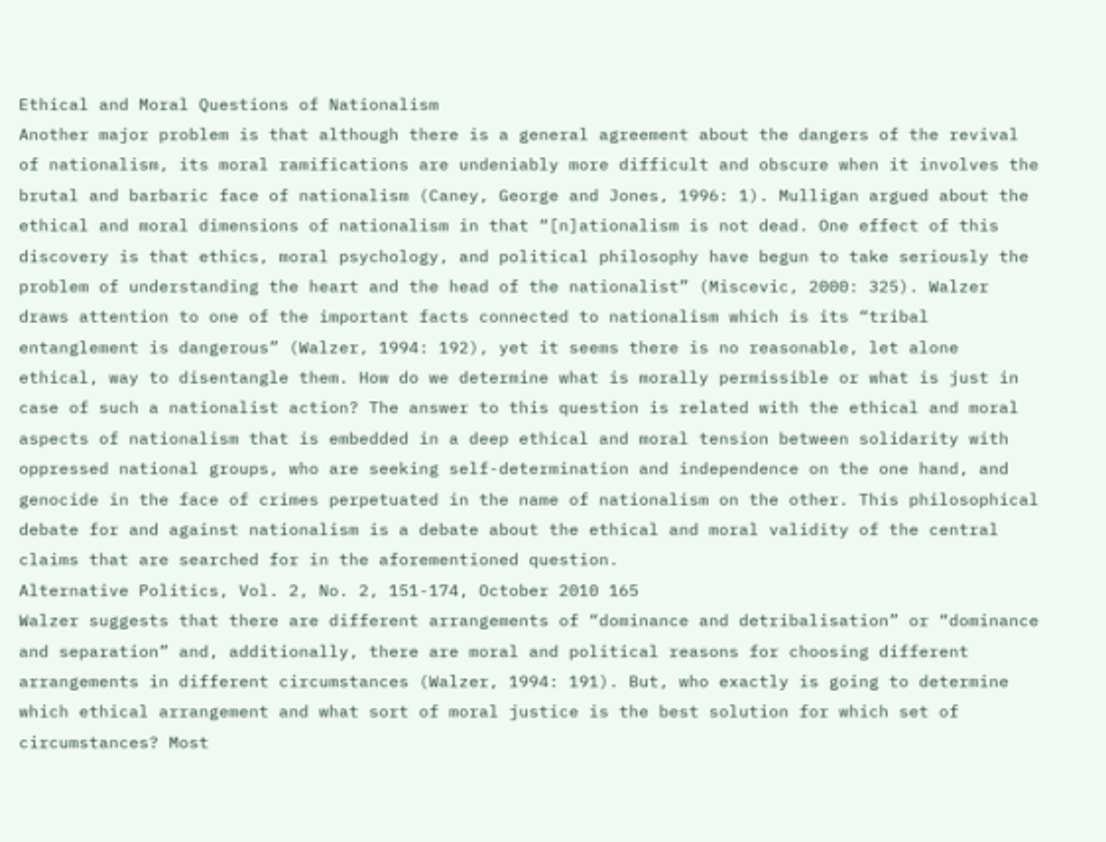Ethical and Moral Questions of Nationalism
Another major problem is that although there is a general agreement about the dangers of the revival of nationalism, its moral ramifications are undeniably more difficult and obscure when it involves the brutal and barbaric face of nationalism (Caney, George and Jones, 1996: 1). Mulligan argued about the ethical and moral dimensions of nationalism in that “[n]ationalism is not dead. One effect of this discovery is that ethics, moral psychology, and political philosophy have begun to take seriously the problem of understanding the heart and the head of the nationalist” (Miscevic, 2000: 325). Walzer draws attention to one of the important facts connected to nationalism which is its “tribal entanglement is dangerous” (Walzer, 1994: 192), yet it seems there is no reasonable, let alone ethical, way to disentangle them. How do we determine what is morally permissible or what is just in case of such a nationalist action? The answer to this question is related with the ethical and moral aspects of nationalism that is embedded in a deep ethical and moral tension between solidarity with oppressed national groups, who are seeking self-determination and independence on the one hand, and genocide in the face of crimes perpetuated in the name of nationalism on the other. This philosophical debate for and against nationalism is a debate about the ethical and moral validity of the central claims that are searched for in the aforementioned question.
Alternative Politics, Vol. 2, No. 2, 151-174, October 2010 165
Walzer suggests that there are different arrangements of “dominance and detribalisation” or “dominance and separation” and, additionally, there are moral and political reasons for choosing different arrangements in different circumstances (Walzer, 1994: 191). But, who exactly is going to determine which ethical arrangement and what sort of moral justice is the best solution for which set of circumstances? Most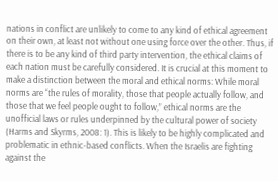nations in conflict are unlikely to come to any kind of ethical agreement on their own, at least not without one using force over the other. Thus, if there is to be any kind of third party intervention, the ethical claims of each nation must be carefully considered. It is crucial at this moment to make a distinction between the moral and ethical norms: While moral norms are “the rules of morality, those that people actually follow, and those that we feel people ought to follow,” ethical norms are the unofficial laws or rules underpinned by the cultural power of society (Harms and Skyrms, 2008: 1). This is likely to be highly complicated and problematic in ethnic-based conflicts. When the Israelis are fighting against the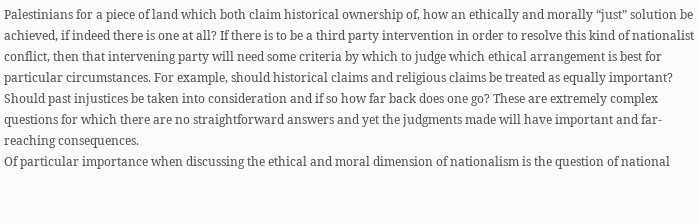Palestinians for a piece of land which both claim historical ownership of, how an ethically and morally “just” solution be achieved, if indeed there is one at all? If there is to be a third party intervention in order to resolve this kind of nationalist conflict, then that intervening party will need some criteria by which to judge which ethical arrangement is best for particular circumstances. For example, should historical claims and religious claims be treated as equally important? Should past injustices be taken into consideration and if so how far back does one go? These are extremely complex questions for which there are no straightforward answers and yet the judgments made will have important and far-reaching consequences.
Of particular importance when discussing the ethical and moral dimension of nationalism is the question of national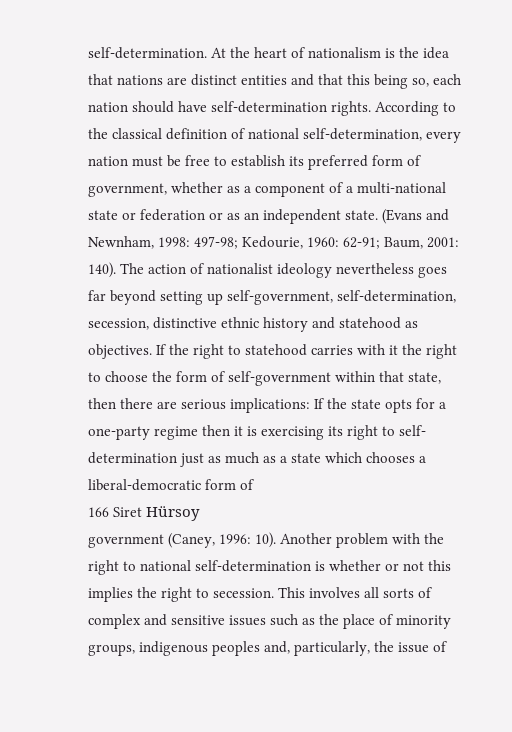self-determination. At the heart of nationalism is the idea that nations are distinct entities and that this being so, each nation should have self-determination rights. According to the classical definition of national self-determination, every nation must be free to establish its preferred form of government, whether as a component of a multi-national state or federation or as an independent state. (Evans and Newnham, 1998: 497-98; Kedourie, 1960: 62-91; Baum, 2001: 140). The action of nationalist ideology nevertheless goes far beyond setting up self-government, self-determination, secession, distinctive ethnic history and statehood as objectives. If the right to statehood carries with it the right to choose the form of self-government within that state, then there are serious implications: If the state opts for a one-party regime then it is exercising its right to self-determination just as much as a state which chooses a liberal-democratic form of
166 Siret Hürsoy
government (Caney, 1996: 10). Another problem with the right to national self-determination is whether or not this implies the right to secession. This involves all sorts of complex and sensitive issues such as the place of minority groups, indigenous peoples and, particularly, the issue of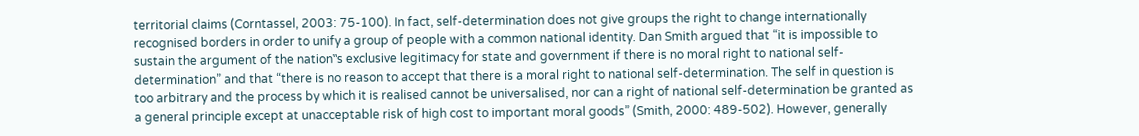territorial claims (Corntassel, 2003: 75-100). In fact, self-determination does not give groups the right to change internationally recognised borders in order to unify a group of people with a common national identity. Dan Smith argued that “it is impossible to sustain the argument of the nation‟s exclusive legitimacy for state and government if there is no moral right to national self-determination” and that “there is no reason to accept that there is a moral right to national self-determination. The self in question is too arbitrary and the process by which it is realised cannot be universalised, nor can a right of national self-determination be granted as a general principle except at unacceptable risk of high cost to important moral goods” (Smith, 2000: 489-502). However, generally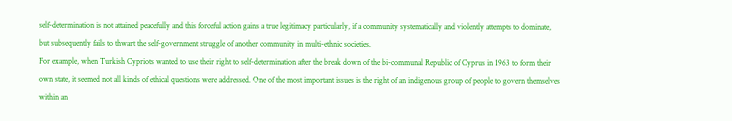self-determination is not attained peacefully and this forceful action gains a true legitimacy particularly, if a community systematically and violently attempts to dominate, but subsequently fails to thwart the self-government struggle of another community in multi-ethnic societies.
For example, when Turkish Cypriots wanted to use their right to self-determination after the break down of the bi-communal Republic of Cyprus in 1963 to form their own state, it seemed not all kinds of ethical questions were addressed. One of the most important issues is the right of an indigenous group of people to govern themselves within an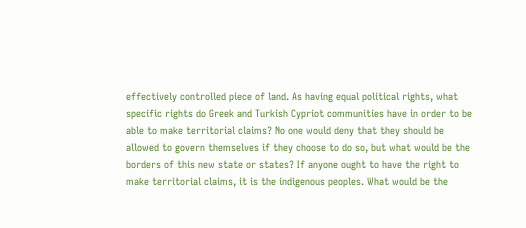effectively controlled piece of land. As having equal political rights, what specific rights do Greek and Turkish Cypriot communities have in order to be able to make territorial claims? No one would deny that they should be allowed to govern themselves if they choose to do so, but what would be the borders of this new state or states? If anyone ought to have the right to make territorial claims, it is the indigenous peoples. What would be the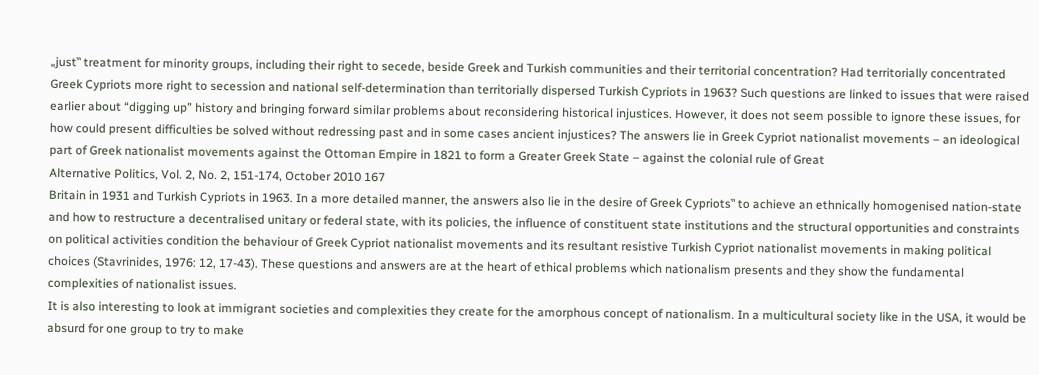„just‟ treatment for minority groups, including their right to secede, beside Greek and Turkish communities and their territorial concentration? Had territorially concentrated Greek Cypriots more right to secession and national self-determination than territorially dispersed Turkish Cypriots in 1963? Such questions are linked to issues that were raised earlier about “digging up” history and bringing forward similar problems about reconsidering historical injustices. However, it does not seem possible to ignore these issues, for how could present difficulties be solved without redressing past and in some cases ancient injustices? The answers lie in Greek Cypriot nationalist movements – an ideological part of Greek nationalist movements against the Ottoman Empire in 1821 to form a Greater Greek State – against the colonial rule of Great
Alternative Politics, Vol. 2, No. 2, 151-174, October 2010 167
Britain in 1931 and Turkish Cypriots in 1963. In a more detailed manner, the answers also lie in the desire of Greek Cypriots‟ to achieve an ethnically homogenised nation-state and how to restructure a decentralised unitary or federal state, with its policies, the influence of constituent state institutions and the structural opportunities and constraints on political activities condition the behaviour of Greek Cypriot nationalist movements and its resultant resistive Turkish Cypriot nationalist movements in making political choices (Stavrinides, 1976: 12, 17-43). These questions and answers are at the heart of ethical problems which nationalism presents and they show the fundamental complexities of nationalist issues.
It is also interesting to look at immigrant societies and complexities they create for the amorphous concept of nationalism. In a multicultural society like in the USA, it would be absurd for one group to try to make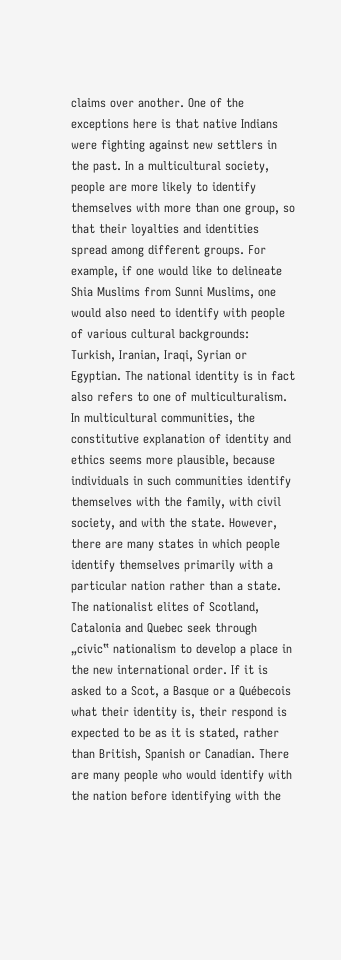claims over another. One of the exceptions here is that native Indians were fighting against new settlers in the past. In a multicultural society, people are more likely to identify themselves with more than one group, so that their loyalties and identities spread among different groups. For example, if one would like to delineate Shia Muslims from Sunni Muslims, one would also need to identify with people of various cultural backgrounds: Turkish, Iranian, Iraqi, Syrian or Egyptian. The national identity is in fact also refers to one of multiculturalism. In multicultural communities, the constitutive explanation of identity and ethics seems more plausible, because individuals in such communities identify themselves with the family, with civil society, and with the state. However, there are many states in which people identify themselves primarily with a particular nation rather than a state. The nationalist elites of Scotland, Catalonia and Quebec seek through „civic‟ nationalism to develop a place in the new international order. If it is asked to a Scot, a Basque or a Québecois what their identity is, their respond is expected to be as it is stated, rather than British, Spanish or Canadian. There are many people who would identify with the nation before identifying with the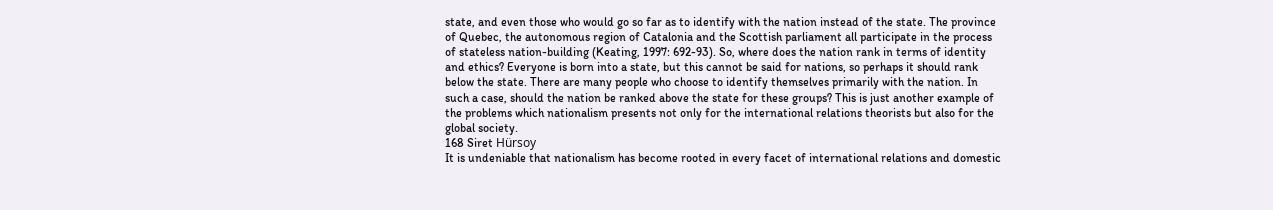state, and even those who would go so far as to identify with the nation instead of the state. The province of Quebec, the autonomous region of Catalonia and the Scottish parliament all participate in the process of stateless nation-building (Keating, 1997: 692-93). So, where does the nation rank in terms of identity and ethics? Everyone is born into a state, but this cannot be said for nations, so perhaps it should rank below the state. There are many people who choose to identify themselves primarily with the nation. In such a case, should the nation be ranked above the state for these groups? This is just another example of the problems which nationalism presents not only for the international relations theorists but also for the global society.
168 Siret Hürsoy
It is undeniable that nationalism has become rooted in every facet of international relations and domestic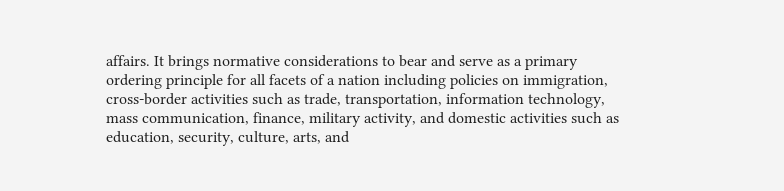affairs. It brings normative considerations to bear and serve as a primary ordering principle for all facets of a nation including policies on immigration, cross-border activities such as trade, transportation, information technology, mass communication, finance, military activity, and domestic activities such as education, security, culture, arts, and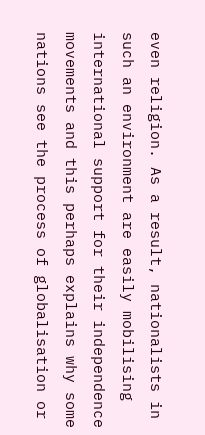even religion. As a result, nationalists in such an environment are easily mobilising international support for their independence movements and this perhaps explains why some nations see the process of globalisation or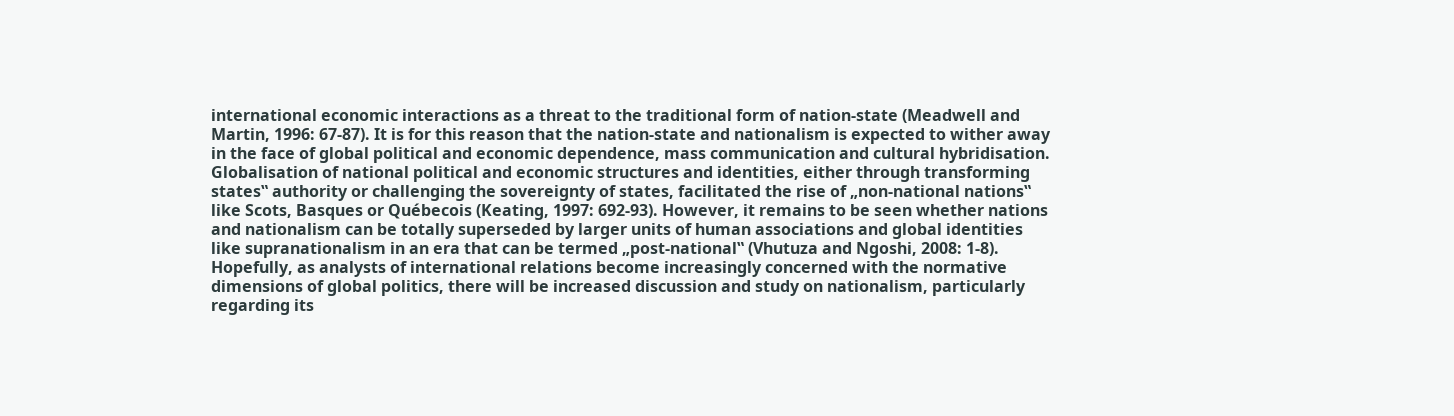international economic interactions as a threat to the traditional form of nation-state (Meadwell and Martin, 1996: 67-87). It is for this reason that the nation-state and nationalism is expected to wither away in the face of global political and economic dependence, mass communication and cultural hybridisation. Globalisation of national political and economic structures and identities, either through transforming states‟ authority or challenging the sovereignty of states, facilitated the rise of „non-national nations‟ like Scots, Basques or Québecois (Keating, 1997: 692-93). However, it remains to be seen whether nations and nationalism can be totally superseded by larger units of human associations and global identities like supranationalism in an era that can be termed „post-national‟ (Vhutuza and Ngoshi, 2008: 1-8). Hopefully, as analysts of international relations become increasingly concerned with the normative dimensions of global politics, there will be increased discussion and study on nationalism, particularly regarding its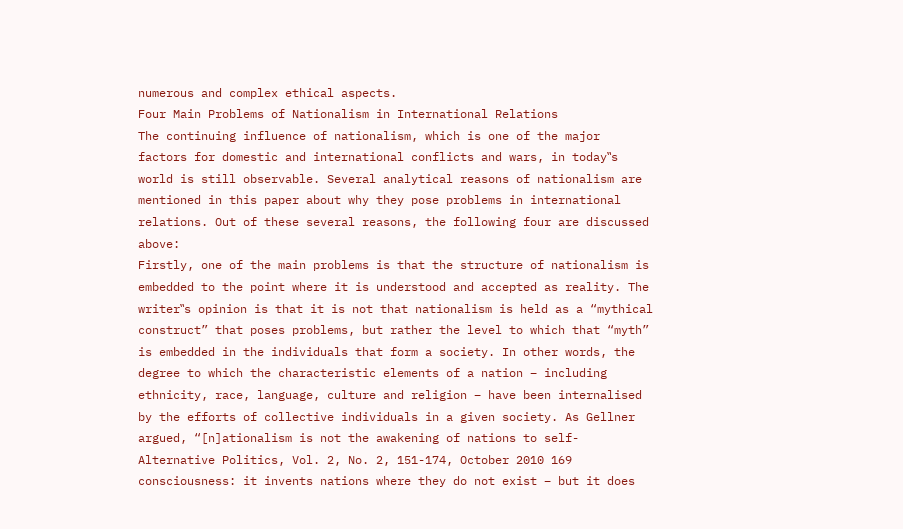numerous and complex ethical aspects.
Four Main Problems of Nationalism in International Relations
The continuing influence of nationalism, which is one of the major factors for domestic and international conflicts and wars, in today‟s world is still observable. Several analytical reasons of nationalism are mentioned in this paper about why they pose problems in international relations. Out of these several reasons, the following four are discussed above:
Firstly, one of the main problems is that the structure of nationalism is embedded to the point where it is understood and accepted as reality. The writer‟s opinion is that it is not that nationalism is held as a “mythical construct” that poses problems, but rather the level to which that “myth” is embedded in the individuals that form a society. In other words, the degree to which the characteristic elements of a nation – including ethnicity, race, language, culture and religion – have been internalised by the efforts of collective individuals in a given society. As Gellner argued, “[n]ationalism is not the awakening of nations to self-
Alternative Politics, Vol. 2, No. 2, 151-174, October 2010 169
consciousness: it invents nations where they do not exist – but it does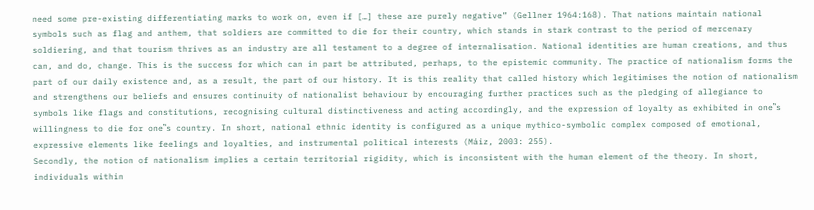need some pre-existing differentiating marks to work on, even if […] these are purely negative” (Gellner 1964:168). That nations maintain national symbols such as flag and anthem, that soldiers are committed to die for their country, which stands in stark contrast to the period of mercenary soldiering, and that tourism thrives as an industry are all testament to a degree of internalisation. National identities are human creations, and thus can, and do, change. This is the success for which can in part be attributed, perhaps, to the epistemic community. The practice of nationalism forms the part of our daily existence and, as a result, the part of our history. It is this reality that called history which legitimises the notion of nationalism and strengthens our beliefs and ensures continuity of nationalist behaviour by encouraging further practices such as the pledging of allegiance to symbols like flags and constitutions, recognising cultural distinctiveness and acting accordingly, and the expression of loyalty as exhibited in one‟s willingness to die for one‟s country. In short, national ethnic identity is configured as a unique mythico-symbolic complex composed of emotional, expressive elements like feelings and loyalties, and instrumental political interests (Máiz, 2003: 255).
Secondly, the notion of nationalism implies a certain territorial rigidity, which is inconsistent with the human element of the theory. In short, individuals within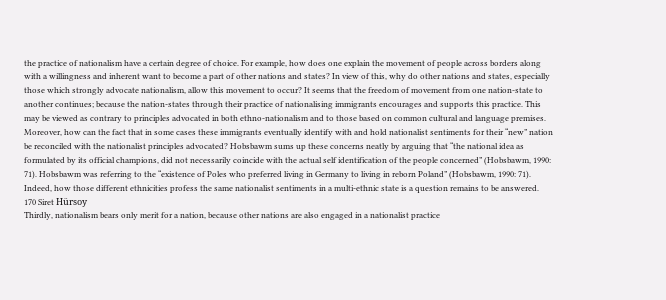the practice of nationalism have a certain degree of choice. For example, how does one explain the movement of people across borders along with a willingness and inherent want to become a part of other nations and states? In view of this, why do other nations and states, especially those which strongly advocate nationalism, allow this movement to occur? It seems that the freedom of movement from one nation-state to another continues; because the nation-states through their practice of nationalising immigrants encourages and supports this practice. This may be viewed as contrary to principles advocated in both ethno-nationalism and to those based on common cultural and language premises. Moreover, how can the fact that in some cases these immigrants eventually identify with and hold nationalist sentiments for their “new” nation be reconciled with the nationalist principles advocated? Hobsbawm sums up these concerns neatly by arguing that “the national idea as formulated by its official champions, did not necessarily coincide with the actual self identification of the people concerned” (Hobsbawm, 1990: 71). Hobsbawm was referring to the “existence of Poles who preferred living in Germany to living in reborn Poland” (Hobsbawm, 1990: 71). Indeed, how those different ethnicities profess the same nationalist sentiments in a multi-ethnic state is a question remains to be answered.
170 Siret Hürsoy
Thirdly, nationalism bears only merit for a nation, because other nations are also engaged in a nationalist practice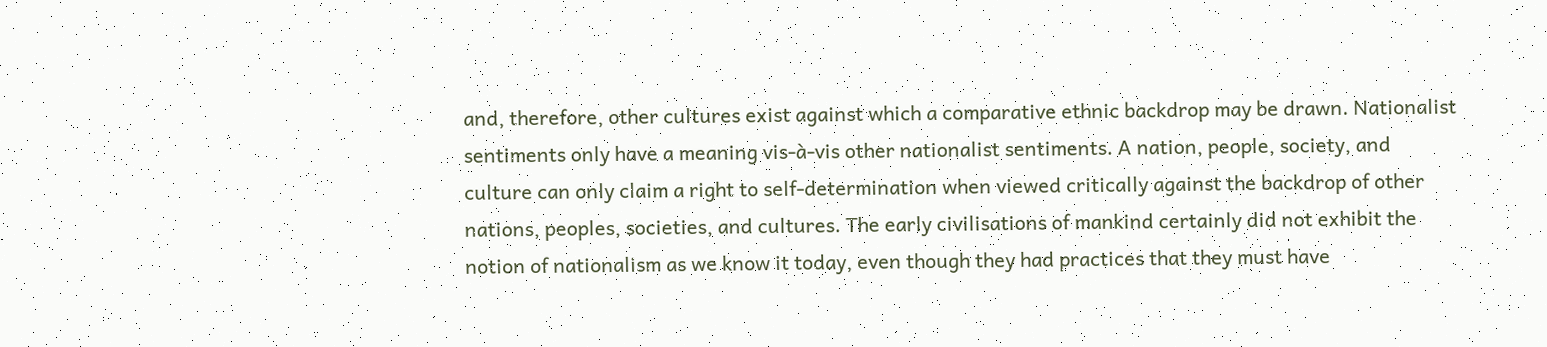and, therefore, other cultures exist against which a comparative ethnic backdrop may be drawn. Nationalist sentiments only have a meaning vis-à-vis other nationalist sentiments. A nation, people, society, and culture can only claim a right to self-determination when viewed critically against the backdrop of other nations, peoples, societies, and cultures. The early civilisations of mankind certainly did not exhibit the notion of nationalism as we know it today, even though they had practices that they must have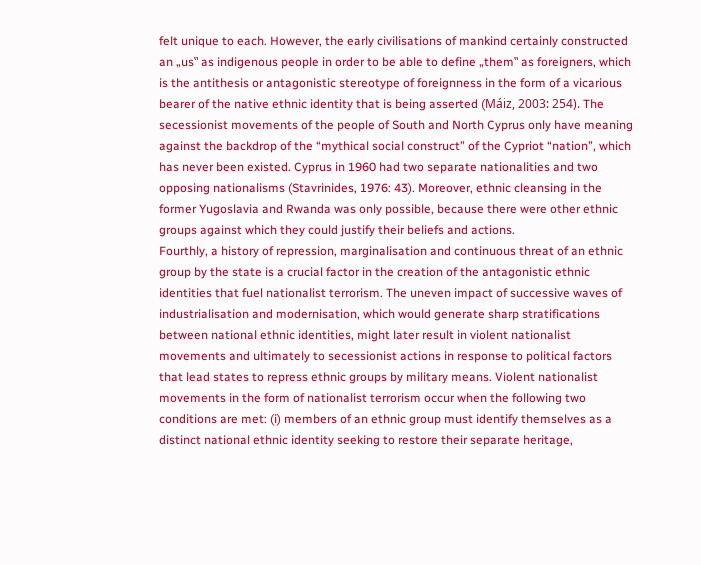felt unique to each. However, the early civilisations of mankind certainly constructed an „us‟ as indigenous people in order to be able to define „them‟ as foreigners, which is the antithesis or antagonistic stereotype of foreignness in the form of a vicarious bearer of the native ethnic identity that is being asserted (Máiz, 2003: 254). The secessionist movements of the people of South and North Cyprus only have meaning against the backdrop of the “mythical social construct” of the Cypriot “nation”, which has never been existed. Cyprus in 1960 had two separate nationalities and two opposing nationalisms (Stavrinides, 1976: 43). Moreover, ethnic cleansing in the former Yugoslavia and Rwanda was only possible, because there were other ethnic groups against which they could justify their beliefs and actions.
Fourthly, a history of repression, marginalisation and continuous threat of an ethnic group by the state is a crucial factor in the creation of the antagonistic ethnic identities that fuel nationalist terrorism. The uneven impact of successive waves of industrialisation and modernisation, which would generate sharp stratifications between national ethnic identities, might later result in violent nationalist movements and ultimately to secessionist actions in response to political factors that lead states to repress ethnic groups by military means. Violent nationalist movements in the form of nationalist terrorism occur when the following two conditions are met: (i) members of an ethnic group must identify themselves as a distinct national ethnic identity seeking to restore their separate heritage,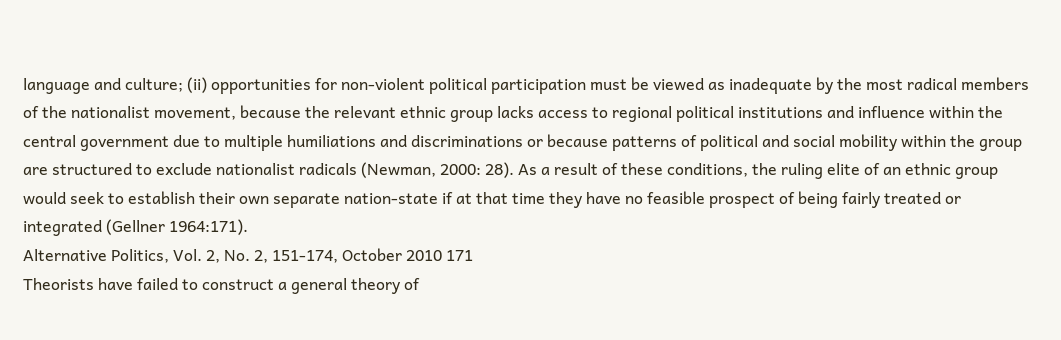language and culture; (ii) opportunities for non-violent political participation must be viewed as inadequate by the most radical members of the nationalist movement, because the relevant ethnic group lacks access to regional political institutions and influence within the central government due to multiple humiliations and discriminations or because patterns of political and social mobility within the group are structured to exclude nationalist radicals (Newman, 2000: 28). As a result of these conditions, the ruling elite of an ethnic group would seek to establish their own separate nation-state if at that time they have no feasible prospect of being fairly treated or integrated (Gellner 1964:171).
Alternative Politics, Vol. 2, No. 2, 151-174, October 2010 171
Theorists have failed to construct a general theory of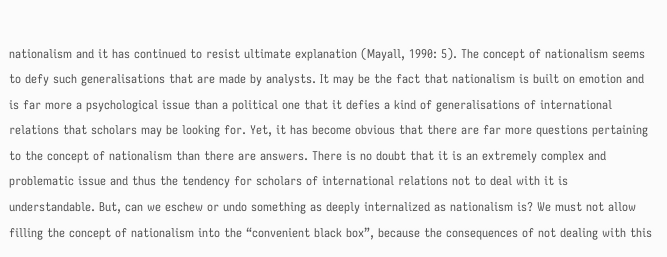nationalism and it has continued to resist ultimate explanation (Mayall, 1990: 5). The concept of nationalism seems to defy such generalisations that are made by analysts. It may be the fact that nationalism is built on emotion and is far more a psychological issue than a political one that it defies a kind of generalisations of international relations that scholars may be looking for. Yet, it has become obvious that there are far more questions pertaining to the concept of nationalism than there are answers. There is no doubt that it is an extremely complex and problematic issue and thus the tendency for scholars of international relations not to deal with it is understandable. But, can we eschew or undo something as deeply internalized as nationalism is? We must not allow filling the concept of nationalism into the “convenient black box”, because the consequences of not dealing with this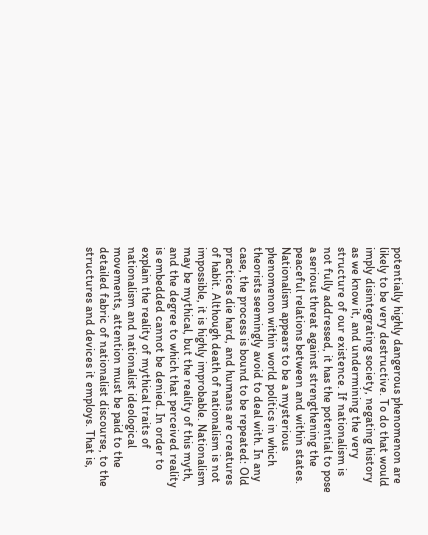potentially highly dangerous phenomenon are likely to be very destructive. To do that would imply disintegrating society, negating history as we know it, and undermining the very structure of our existence. If nationalism is not fully addressed, it has the potential to pose a serious threat against strengthening the peaceful relations between and within states.
Nationalism appears to be a mysterious phenomenon within world politics in which theorists seemingly avoid to deal with. In any case, the process is bound to be repeated: Old practices die hard, and humans are creatures of habit. Although death of nationalism is not impossible, it is highly improbable. Nationalism may be mythical, but the reality of this myth, and the degree to which that perceived reality is embedded cannot be denied. In order to explain the reality of mythical traits of nationalism and nationalist ideological movements, attention must be paid to the detailed fabric of nationalist discourse, to the structures and devices it employs. That is,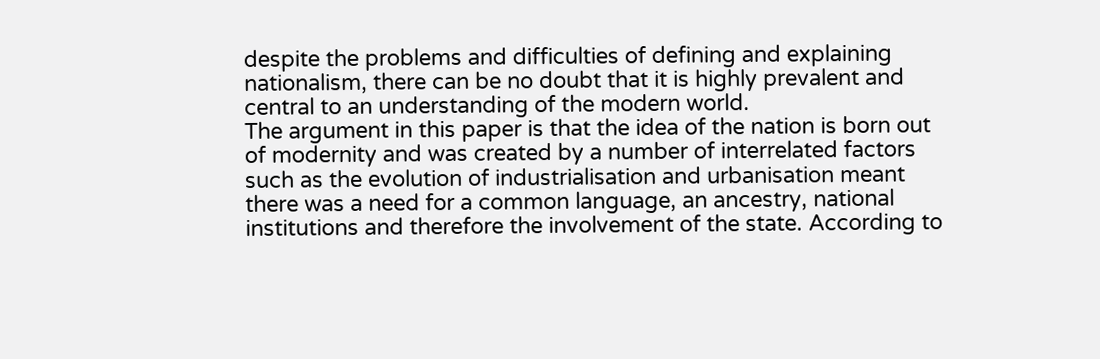despite the problems and difficulties of defining and explaining nationalism, there can be no doubt that it is highly prevalent and central to an understanding of the modern world.
The argument in this paper is that the idea of the nation is born out of modernity and was created by a number of interrelated factors such as the evolution of industrialisation and urbanisation meant there was a need for a common language, an ancestry, national institutions and therefore the involvement of the state. According to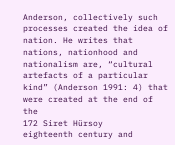Anderson, collectively such processes created the idea of nation. He writes that nations, nationhood and nationalism are, “cultural artefacts of a particular kind” (Anderson 1991: 4) that were created at the end of the
172 Siret Hürsoy
eighteenth century and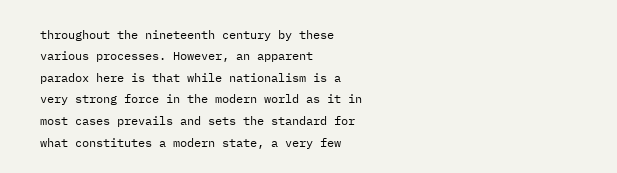throughout the nineteenth century by these various processes. However, an apparent paradox here is that while nationalism is a very strong force in the modern world as it in most cases prevails and sets the standard for what constitutes a modern state, a very few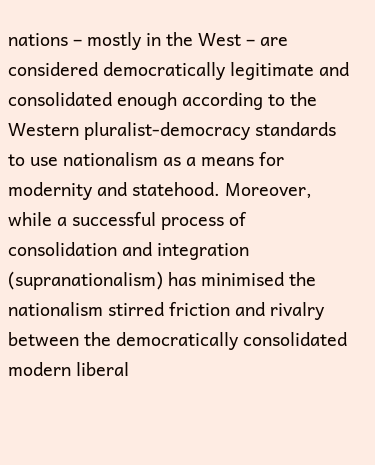nations – mostly in the West – are considered democratically legitimate and consolidated enough according to the Western pluralist-democracy standards to use nationalism as a means for modernity and statehood. Moreover, while a successful process of consolidation and integration (supranationalism) has minimised the nationalism stirred friction and rivalry between the democratically consolidated modern liberal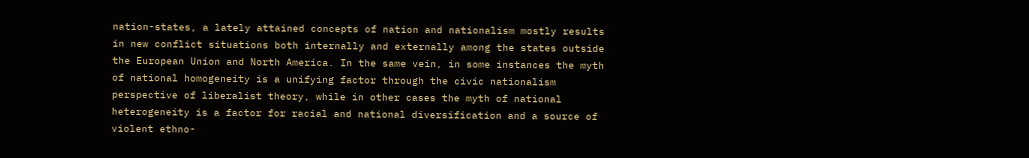nation-states, a lately attained concepts of nation and nationalism mostly results in new conflict situations both internally and externally among the states outside the European Union and North America. In the same vein, in some instances the myth of national homogeneity is a unifying factor through the civic nationalism perspective of liberalist theory, while in other cases the myth of national heterogeneity is a factor for racial and national diversification and a source of violent ethno-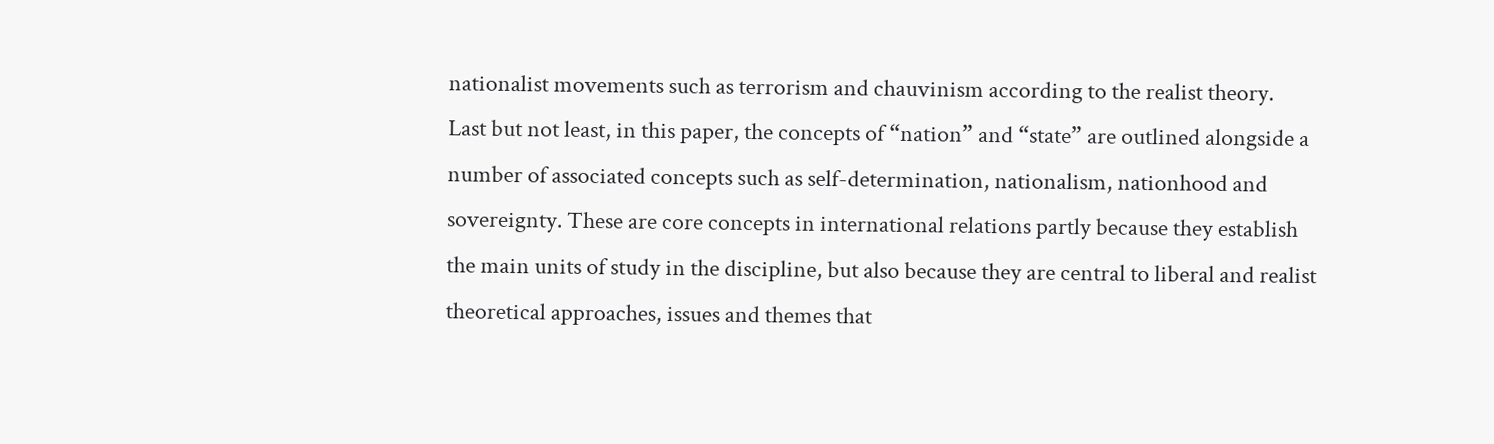nationalist movements such as terrorism and chauvinism according to the realist theory.
Last but not least, in this paper, the concepts of “nation” and “state” are outlined alongside a number of associated concepts such as self-determination, nationalism, nationhood and sovereignty. These are core concepts in international relations partly because they establish the main units of study in the discipline, but also because they are central to liberal and realist theoretical approaches, issues and themes that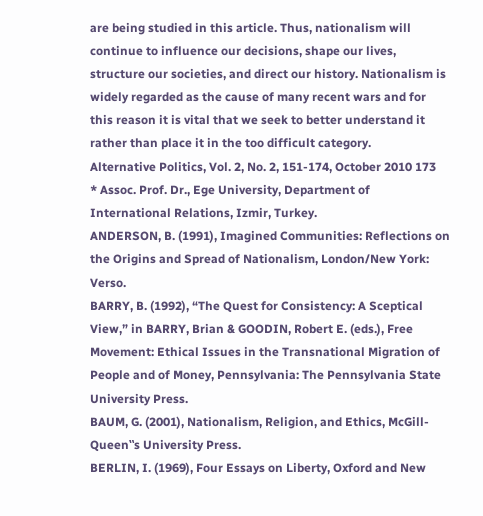are being studied in this article. Thus, nationalism will continue to influence our decisions, shape our lives, structure our societies, and direct our history. Nationalism is widely regarded as the cause of many recent wars and for this reason it is vital that we seek to better understand it rather than place it in the too difficult category.
Alternative Politics, Vol. 2, No. 2, 151-174, October 2010 173
* Assoc. Prof. Dr., Ege University, Department of International Relations, Izmir, Turkey.
ANDERSON, B. (1991), Imagined Communities: Reflections on the Origins and Spread of Nationalism, London/New York: Verso.
BARRY, B. (1992), “The Quest for Consistency: A Sceptical View,” in BARRY, Brian & GOODIN, Robert E. (eds.), Free Movement: Ethical Issues in the Transnational Migration of People and of Money, Pennsylvania: The Pennsylvania State University Press.
BAUM, G. (2001), Nationalism, Religion, and Ethics, McGill-Queen‟s University Press.
BERLIN, I. (1969), Four Essays on Liberty, Oxford and New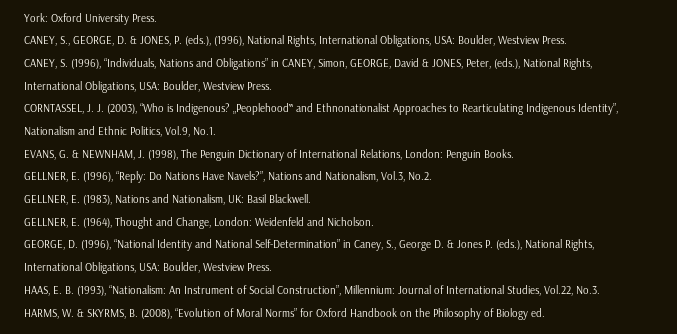York: Oxford University Press.
CANEY, S., GEORGE, D. & JONES, P. (eds.), (1996), National Rights, International Obligations, USA: Boulder, Westview Press.
CANEY, S. (1996), “Individuals, Nations and Obligations” in CANEY, Simon, GEORGE, David & JONES, Peter, (eds.), National Rights, International Obligations, USA: Boulder, Westview Press.
CORNTASSEL, J. J. (2003), “Who is Indigenous? „Peoplehood‟ and Ethnonationalist Approaches to Rearticulating Indigenous Identity”, Nationalism and Ethnic Politics, Vol.9, No.1.
EVANS, G. & NEWNHAM, J. (1998), The Penguin Dictionary of International Relations, London: Penguin Books.
GELLNER, E. (1996), “Reply: Do Nations Have Navels?”, Nations and Nationalism, Vol.3, No.2.
GELLNER, E. (1983), Nations and Nationalism, UK: Basil Blackwell.
GELLNER, E. (1964), Thought and Change, London: Weidenfeld and Nicholson.
GEORGE, D. (1996), “National Identity and National Self-Determination” in Caney, S., George D. & Jones P. (eds.), National Rights, International Obligations, USA: Boulder, Westview Press.
HAAS, E. B. (1993), “Nationalism: An Instrument of Social Construction”, Millennium: Journal of International Studies, Vol.22, No.3.
HARMS, W. & SKYRMS, B. (2008), “Evolution of Moral Norms” for Oxford Handbook on the Philosophy of Biology ed.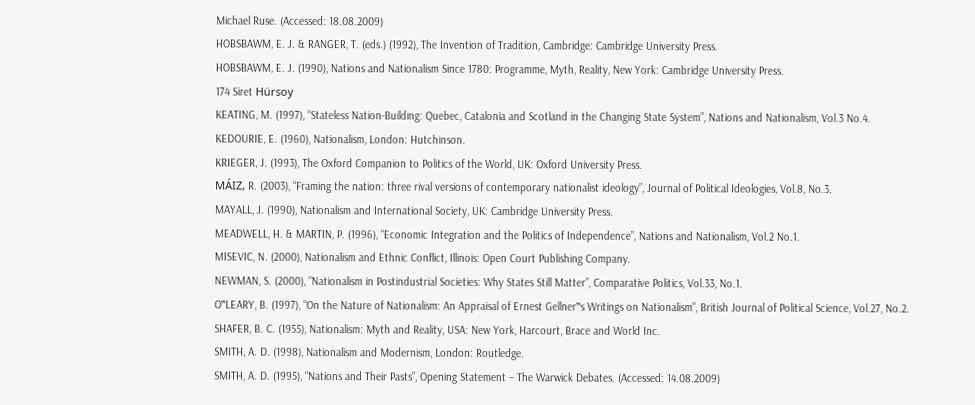Michael Ruse. (Accessed: 18.08.2009)
HOBSBAWM, E. J. & RANGER, T. (eds.) (1992), The Invention of Tradition, Cambridge: Cambridge University Press.
HOBSBAWM, E. J. (1990), Nations and Nationalism Since 1780: Programme, Myth, Reality, New York: Cambridge University Press.
174 Siret Hürsoy
KEATING, M. (1997), “Stateless Nation-Building: Quebec, Catalonia and Scotland in the Changing State System”, Nations and Nationalism, Vol.3 No.4.
KEDOURIE, E. (1960), Nationalism, London: Hutchinson.
KRIEGER, J. (1993), The Oxford Companion to Politics of the World, UK: Oxford University Press.
MÁIZ, R. (2003), “Framing the nation: three rival versions of contemporary nationalist ideology”, Journal of Political Ideologies, Vol.8, No.3.
MAYALL, J. (1990), Nationalism and International Society, UK: Cambridge University Press.
MEADWELL, H. & MARTIN, P. (1996), “Economic Integration and the Politics of Independence”, Nations and Nationalism, Vol.2 No.1.
MISEVIC, N. (2000), Nationalism and Ethnic Conflict, Illinois: Open Court Publishing Company.
NEWMAN, S. (2000), “Nationalism in Postindustrial Societies: Why States Still Matter”, Comparative Politics, Vol.33, No.1.
O‟LEARY, B. (1997), “On the Nature of Nationalism: An Appraisal of Ernest Gellner‟s Writings on Nationalism”, British Journal of Political Science, Vol.27, No.2.
SHAFER, B. C. (1955), Nationalism: Myth and Reality, USA: New York, Harcourt, Brace and World Inc.
SMITH, A. D. (1998), Nationalism and Modernism, London: Routledge.
SMITH, A. D. (1995), “Nations and Their Pasts”, Opening Statement – The Warwick Debates. (Accessed: 14.08.2009)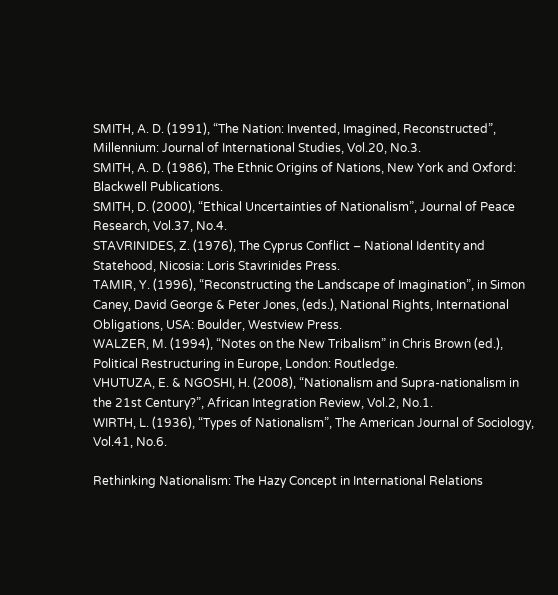SMITH, A. D. (1991), “The Nation: Invented, Imagined, Reconstructed”, Millennium: Journal of International Studies, Vol.20, No.3.
SMITH, A. D. (1986), The Ethnic Origins of Nations, New York and Oxford: Blackwell Publications.
SMITH, D. (2000), “Ethical Uncertainties of Nationalism”, Journal of Peace Research, Vol.37, No.4.
STAVRINIDES, Z. (1976), The Cyprus Conflict – National Identity and Statehood, Nicosia: Loris Stavrinides Press.
TAMIR, Y. (1996), “Reconstructing the Landscape of Imagination”, in Simon Caney, David George & Peter Jones, (eds.), National Rights, International Obligations, USA: Boulder, Westview Press.
WALZER, M. (1994), “Notes on the New Tribalism” in Chris Brown (ed.), Political Restructuring in Europe, London: Routledge.
VHUTUZA, E. & NGOSHI, H. (2008), “Nationalism and Supra-nationalism in the 21st Century?”, African Integration Review, Vol.2, No.1.
WIRTH, L. (1936), “Types of Nationalism”, The American Journal of Sociology, Vol.41, No.6.

Rethinking Nationalism: The Hazy Concept in International Relations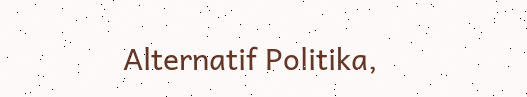Alternatif Politika,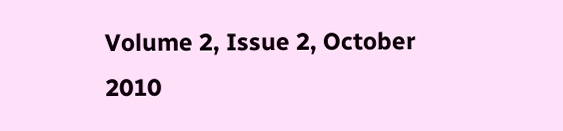Volume 2, Issue 2, October 2010